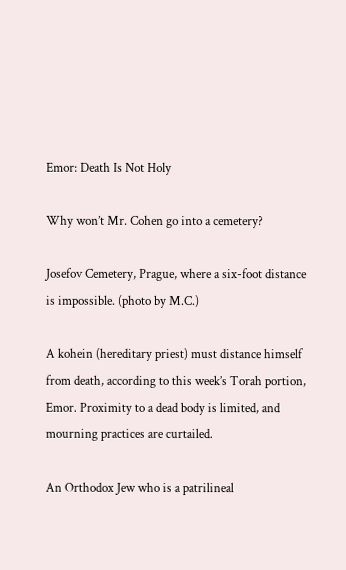Emor: Death Is Not Holy

Why won’t Mr. Cohen go into a cemetery?

Josefov Cemetery, Prague, where a six-foot distance is impossible. (photo by M.C.)

A kohein (hereditary priest) must distance himself from death, according to this week’s Torah portion, Emor. Proximity to a dead body is limited, and mourning practices are curtailed.

An Orthodox Jew who is a patrilineal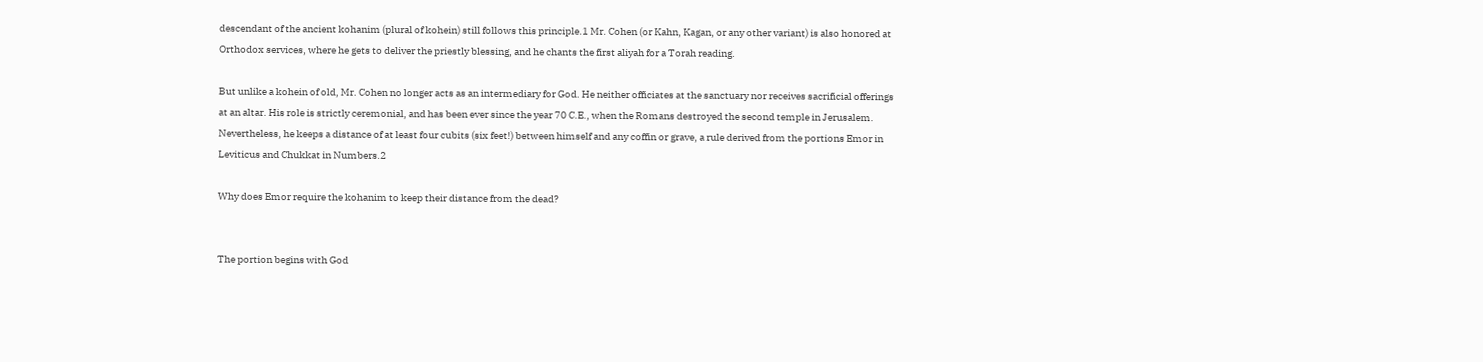descendant of the ancient kohanim (plural of kohein) still follows this principle.1 Mr. Cohen (or Kahn, Kagan, or any other variant) is also honored at Orthodox services, where he gets to deliver the priestly blessing, and he chants the first aliyah for a Torah reading.

But unlike a kohein of old, Mr. Cohen no longer acts as an intermediary for God. He neither officiates at the sanctuary nor receives sacrificial offerings at an altar. His role is strictly ceremonial, and has been ever since the year 70 C.E., when the Romans destroyed the second temple in Jerusalem. Nevertheless, he keeps a distance of at least four cubits (six feet!) between himself and any coffin or grave, a rule derived from the portions Emor in Leviticus and Chukkat in Numbers.2

Why does Emor require the kohanim to keep their distance from the dead?


The portion begins with God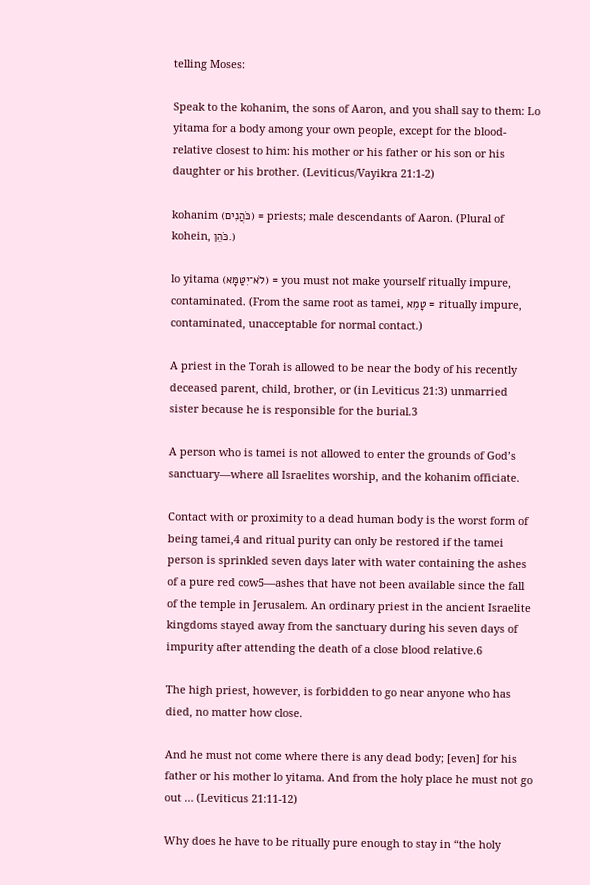telling Moses:

Speak to the kohanim, the sons of Aaron, and you shall say to them: Lo yitama for a body among your own people, except for the blood-relative closest to him: his mother or his father or his son or his daughter or his brother. (Leviticus/Vayikra 21:1-2)

kohanim (כֺּהֲנִים) = priests; male descendants of Aaron. (Plural of kohein, כֺּהֵן.)

lo yitama (לֺא־יִטַּמָּא) = you must not make yourself ritually impure, contaminated. (From the same root as tamei, טָמֵא = ritually impure, contaminated, unacceptable for normal contact.)

A priest in the Torah is allowed to be near the body of his recently deceased parent, child, brother, or (in Leviticus 21:3) unmarried sister because he is responsible for the burial.3

A person who is tamei is not allowed to enter the grounds of God’s sanctuary—where all Israelites worship, and the kohanim officiate.

Contact with or proximity to a dead human body is the worst form of being tamei,4 and ritual purity can only be restored if the tamei person is sprinkled seven days later with water containing the ashes of a pure red cow5—ashes that have not been available since the fall of the temple in Jerusalem. An ordinary priest in the ancient Israelite kingdoms stayed away from the sanctuary during his seven days of impurity after attending the death of a close blood relative.6

The high priest, however, is forbidden to go near anyone who has died, no matter how close.

And he must not come where there is any dead body; [even] for his father or his mother lo yitama. And from the holy place he must not go out … (Leviticus 21:11-12)

Why does he have to be ritually pure enough to stay in “the holy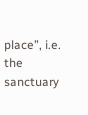place”, i.e. the sanctuary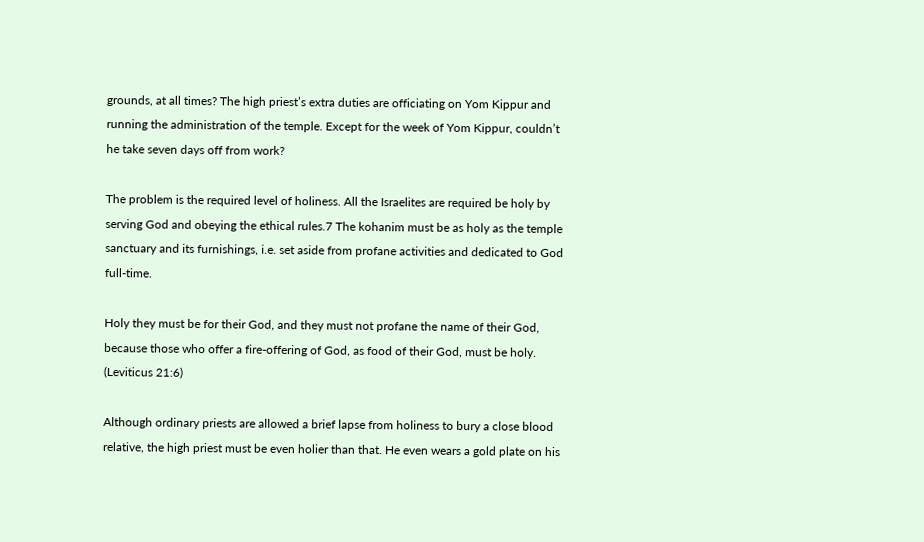grounds, at all times? The high priest’s extra duties are officiating on Yom Kippur and running the administration of the temple. Except for the week of Yom Kippur, couldn’t he take seven days off from work?

The problem is the required level of holiness. All the Israelites are required be holy by serving God and obeying the ethical rules.7 The kohanim must be as holy as the temple sanctuary and its furnishings, i.e. set aside from profane activities and dedicated to God full-time.

Holy they must be for their God, and they must not profane the name of their God, because those who offer a fire-offering of God, as food of their God, must be holy. (Leviticus 21:6)

Although ordinary priests are allowed a brief lapse from holiness to bury a close blood relative, the high priest must be even holier than that. He even wears a gold plate on his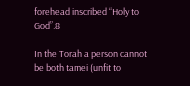forehead inscribed “Holy to God”.8

In the Torah a person cannot be both tamei (unfit to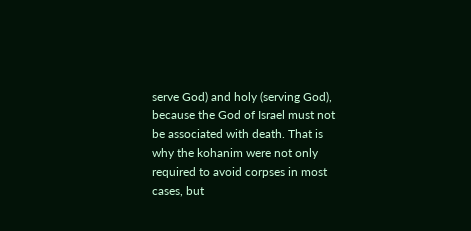serve God) and holy (serving God), because the God of Israel must not be associated with death. That is why the kohanim were not only required to avoid corpses in most cases, but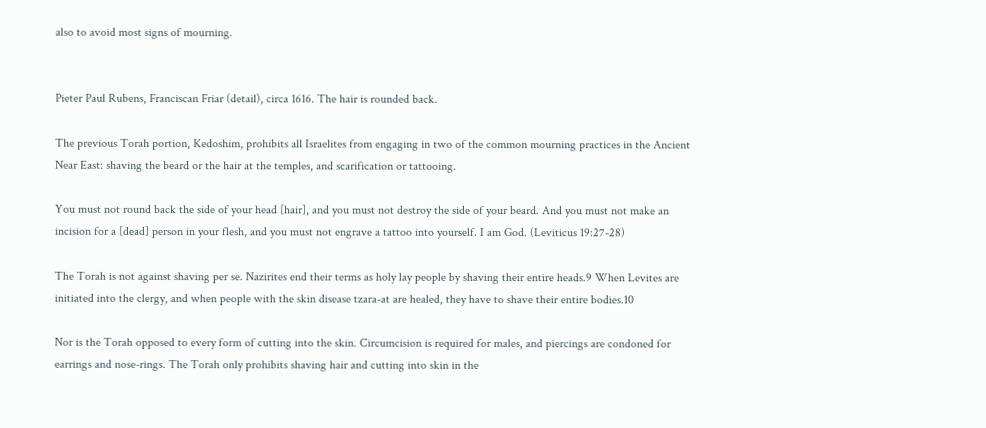also to avoid most signs of mourning.


Pieter Paul Rubens, Franciscan Friar (detail), circa 1616. The hair is rounded back.

The previous Torah portion, Kedoshim, prohibits all Israelites from engaging in two of the common mourning practices in the Ancient Near East: shaving the beard or the hair at the temples, and scarification or tattooing.

You must not round back the side of your head [hair], and you must not destroy the side of your beard. And you must not make an incision for a [dead] person in your flesh, and you must not engrave a tattoo into yourself. I am God. (Leviticus 19:27-28)

The Torah is not against shaving per se. Nazirites end their terms as holy lay people by shaving their entire heads.9 When Levites are initiated into the clergy, and when people with the skin disease tzara-at are healed, they have to shave their entire bodies.10

Nor is the Torah opposed to every form of cutting into the skin. Circumcision is required for males, and piercings are condoned for earrings and nose-rings. The Torah only prohibits shaving hair and cutting into skin in the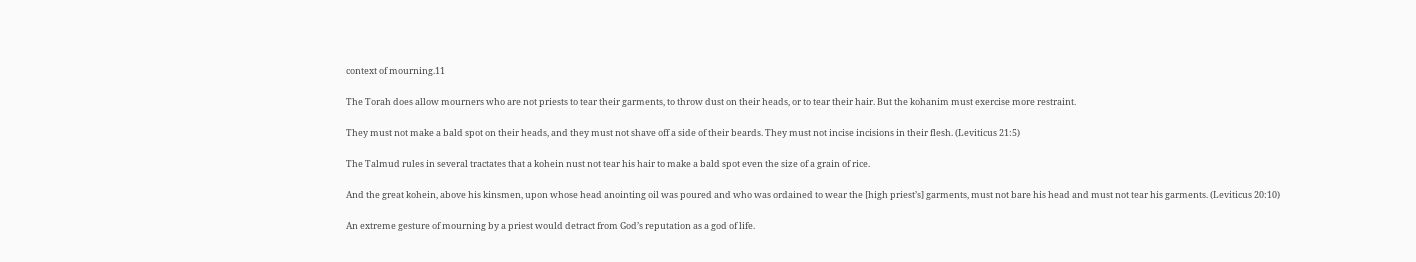context of mourning.11

The Torah does allow mourners who are not priests to tear their garments, to throw dust on their heads, or to tear their hair. But the kohanim must exercise more restraint.

They must not make a bald spot on their heads, and they must not shave off a side of their beards. They must not incise incisions in their flesh. (Leviticus 21:5)

The Talmud rules in several tractates that a kohein nust not tear his hair to make a bald spot even the size of a grain of rice.

And the great kohein, above his kinsmen, upon whose head anointing oil was poured and who was ordained to wear the [high priest’s] garments, must not bare his head and must not tear his garments. (Leviticus 20:10)

An extreme gesture of mourning by a priest would detract from God’s reputation as a god of life.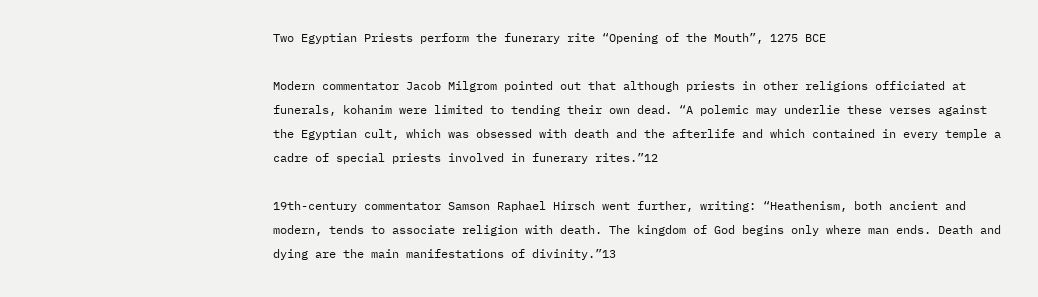Two Egyptian Priests perform the funerary rite “Opening of the Mouth”, 1275 BCE

Modern commentator Jacob Milgrom pointed out that although priests in other religions officiated at funerals, kohanim were limited to tending their own dead. “A polemic may underlie these verses against the Egyptian cult, which was obsessed with death and the afterlife and which contained in every temple a cadre of special priests involved in funerary rites.”12

19th-century commentator Samson Raphael Hirsch went further, writing: “Heathenism, both ancient and modern, tends to associate religion with death. The kingdom of God begins only where man ends. Death and dying are the main manifestations of divinity.”13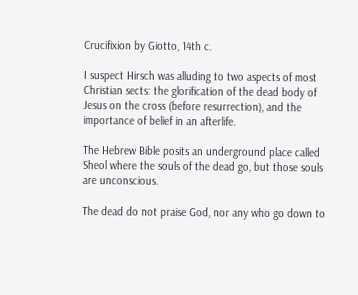Crucifixion by Giotto, 14th c.

I suspect Hirsch was alluding to two aspects of most Christian sects: the glorification of the dead body of Jesus on the cross (before resurrection), and the importance of belief in an afterlife.

The Hebrew Bible posits an underground place called Sheol where the souls of the dead go, but those souls are unconscious.

The dead do not praise God, nor any who go down to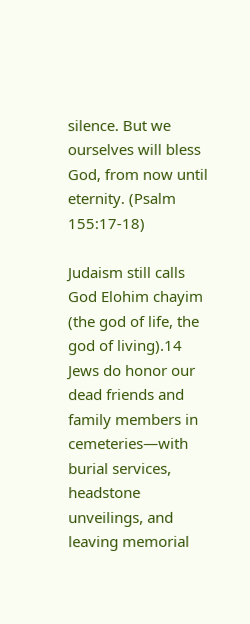silence. But we ourselves will bless God, from now until eternity. (Psalm 155:17-18)

Judaism still calls God Elohim chayim (the god of life, the god of living).14 Jews do honor our dead friends and family members in cemeteries—with burial services, headstone unveilings, and leaving memorial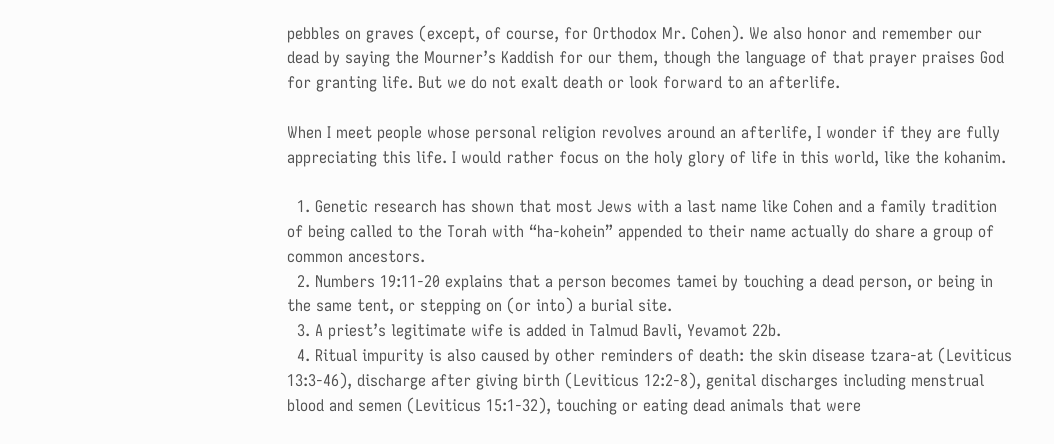pebbles on graves (except, of course, for Orthodox Mr. Cohen). We also honor and remember our dead by saying the Mourner’s Kaddish for our them, though the language of that prayer praises God for granting life. But we do not exalt death or look forward to an afterlife.

When I meet people whose personal religion revolves around an afterlife, I wonder if they are fully appreciating this life. I would rather focus on the holy glory of life in this world, like the kohanim.

  1. Genetic research has shown that most Jews with a last name like Cohen and a family tradition of being called to the Torah with “ha-kohein” appended to their name actually do share a group of common ancestors.
  2. Numbers 19:11-20 explains that a person becomes tamei by touching a dead person, or being in the same tent, or stepping on (or into) a burial site.
  3. A priest’s legitimate wife is added in Talmud Bavli, Yevamot 22b.
  4. Ritual impurity is also caused by other reminders of death: the skin disease tzara-at (Leviticus 13:3-46), discharge after giving birth (Leviticus 12:2-8), genital discharges including menstrual blood and semen (Leviticus 15:1-32), touching or eating dead animals that were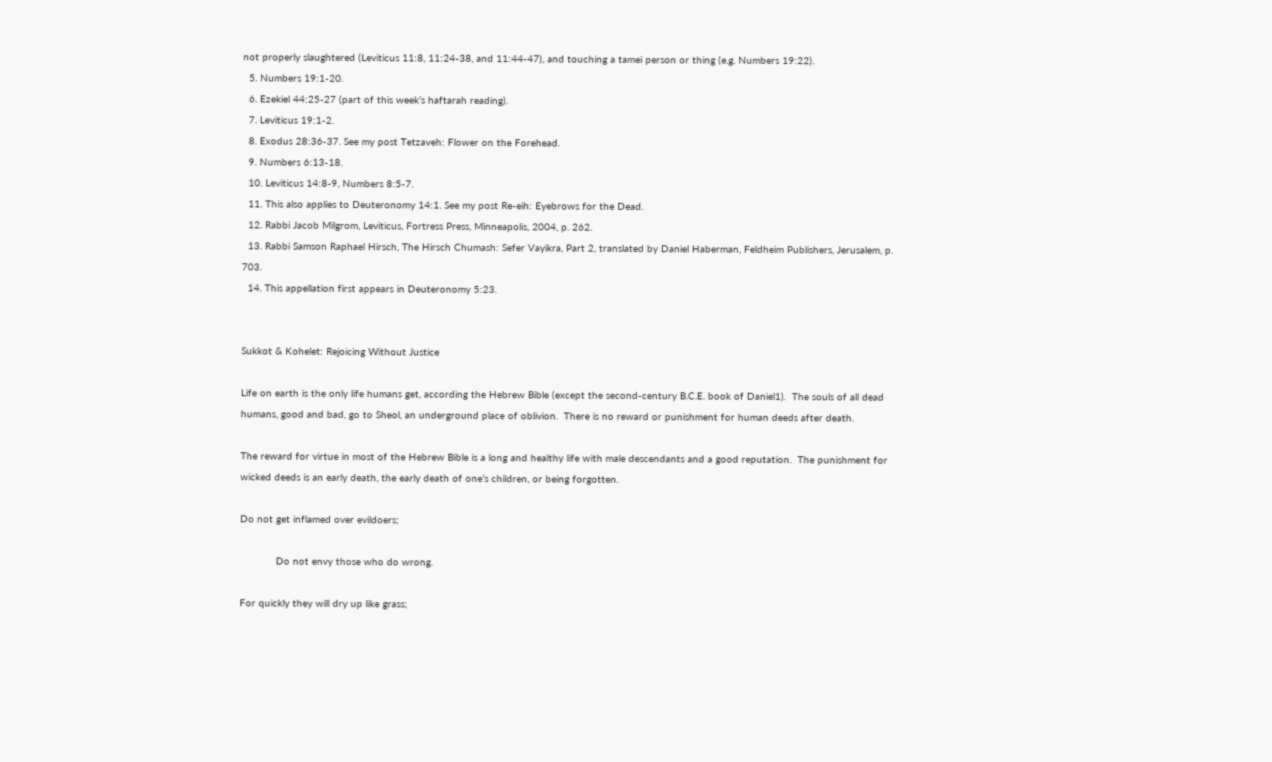not properly slaughtered (Leviticus 11:8, 11:24-38, and 11:44-47), and touching a tamei person or thing (e.g. Numbers 19:22).
  5. Numbers 19:1-20.
  6. Ezekiel 44:25-27 (part of this week’s haftarah reading).
  7. Leviticus 19:1-2.
  8. Exodus 28:36-37. See my post Tetzaveh: Flower on the Forehead.
  9. Numbers 6:13-18.
  10. Leviticus 14:8-9, Numbers 8:5-7.
  11. This also applies to Deuteronomy 14:1. See my post Re-eih: Eyebrows for the Dead.
  12. Rabbi Jacob Milgrom, Leviticus, Fortress Press, Minneapolis, 2004, p. 262.
  13. Rabbi Samson Raphael Hirsch, The Hirsch Chumash: Sefer Vayikra, Part 2, translated by Daniel Haberman, Feldheim Publishers, Jerusalem, p. 703.
  14. This appellation first appears in Deuteronomy 5:23.


Sukkot & Kohelet: Rejoicing Without Justice

Life on earth is the only life humans get, according the Hebrew Bible (except the second-century B.C.E. book of Daniel1).  The souls of all dead humans, good and bad, go to Sheol, an underground place of oblivion.  There is no reward or punishment for human deeds after death.

The reward for virtue in most of the Hebrew Bible is a long and healthy life with male descendants and a good reputation.  The punishment for wicked deeds is an early death, the early death of one’s children, or being forgotten.

Do not get inflamed over evildoers;

            Do not envy those who do wrong.

For quickly they will dry up like grass;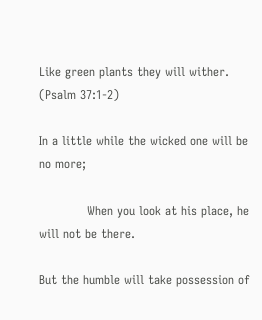Like green plants they will wither.  (Psalm 37:1-2)

In a little while the wicked one will be no more;

            When you look at his place, he will not be there.

But the humble will take possession of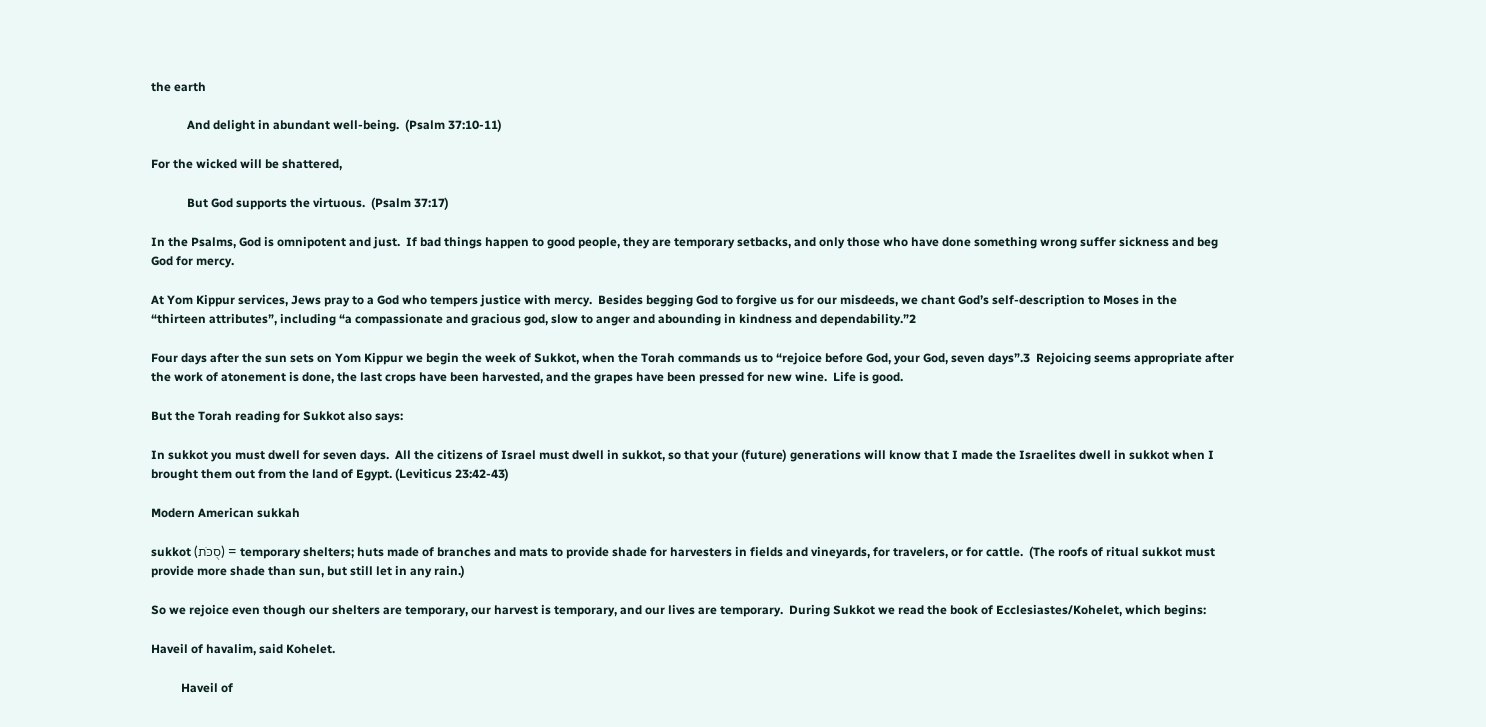the earth

            And delight in abundant well-being.  (Psalm 37:10-11)

For the wicked will be shattered,

            But God supports the virtuous.  (Psalm 37:17)

In the Psalms, God is omnipotent and just.  If bad things happen to good people, they are temporary setbacks, and only those who have done something wrong suffer sickness and beg God for mercy.

At Yom Kippur services, Jews pray to a God who tempers justice with mercy.  Besides begging God to forgive us for our misdeeds, we chant God’s self-description to Moses in the “thirteen attributes”, including “a compassionate and gracious god, slow to anger and abounding in kindness and dependability.”2

Four days after the sun sets on Yom Kippur we begin the week of Sukkot, when the Torah commands us to “rejoice before God, your God, seven days”.3  Rejoicing seems appropriate after the work of atonement is done, the last crops have been harvested, and the grapes have been pressed for new wine.  Life is good.

But the Torah reading for Sukkot also says:

In sukkot you must dwell for seven days.  All the citizens of Israel must dwell in sukkot, so that your (future) generations will know that I made the Israelites dwell in sukkot when I brought them out from the land of Egypt. (Leviticus 23:42-43)

Modern American sukkah

sukkot (סֻכֺּת) = temporary shelters; huts made of branches and mats to provide shade for harvesters in fields and vineyards, for travelers, or for cattle.  (The roofs of ritual sukkot must provide more shade than sun, but still let in any rain.)

So we rejoice even though our shelters are temporary, our harvest is temporary, and our lives are temporary.  During Sukkot we read the book of Ecclesiastes/Kohelet, which begins:

Haveil of havalim, said Kohelet.

          Haveil of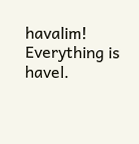havalim! Everything is havel.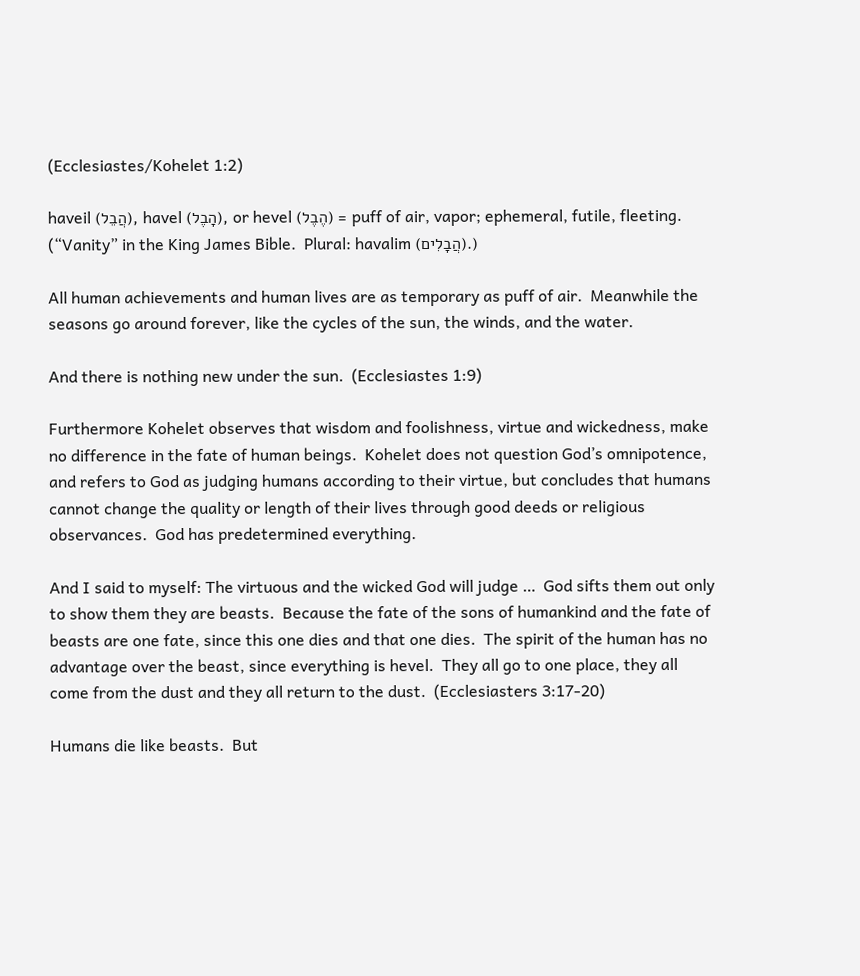(Ecclesiastes/Kohelet 1:2)

haveil (הֲבֵל), havel (הָבֶל), or hevel (הֶבֶל) = puff of air, vapor; ephemeral, futile, fleeting.  (“Vanity” in the King James Bible.  Plural: havalim (הֲבָלִים).)

All human achievements and human lives are as temporary as puff of air.  Meanwhile the seasons go around forever, like the cycles of the sun, the winds, and the water.

And there is nothing new under the sun.  (Ecclesiastes 1:9)

Furthermore Kohelet observes that wisdom and foolishness, virtue and wickedness, make no difference in the fate of human beings.  Kohelet does not question God’s omnipotence, and refers to God as judging humans according to their virtue, but concludes that humans cannot change the quality or length of their lives through good deeds or religious observances.  God has predetermined everything.

And I said to myself: The virtuous and the wicked God will judge …  God sifts them out only to show them they are beasts.  Because the fate of the sons of humankind and the fate of beasts are one fate, since this one dies and that one dies.  The spirit of the human has no advantage over the beast, since everything is hevel.  They all go to one place, they all come from the dust and they all return to the dust.  (Ecclesiasters 3:17-20)

Humans die like beasts.  But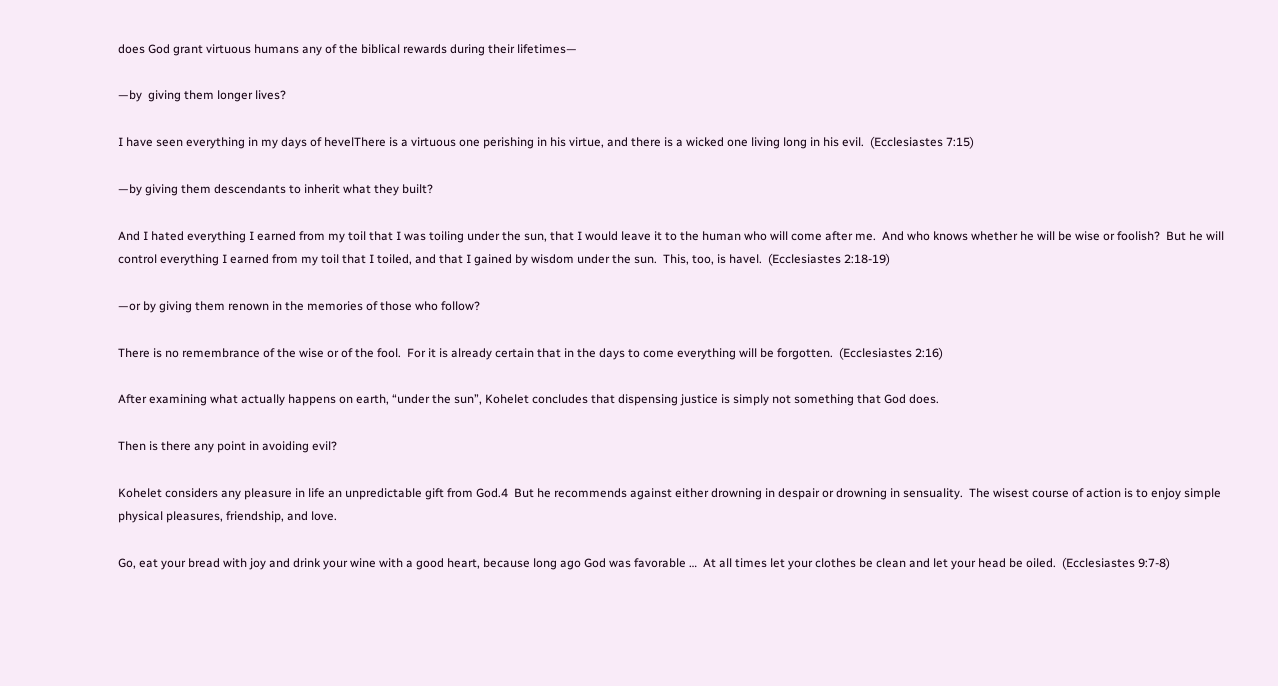does God grant virtuous humans any of the biblical rewards during their lifetimes—

—by  giving them longer lives?

I have seen everything in my days of hevelThere is a virtuous one perishing in his virtue, and there is a wicked one living long in his evil.  (Ecclesiastes 7:15)

—by giving them descendants to inherit what they built?

And I hated everything I earned from my toil that I was toiling under the sun, that I would leave it to the human who will come after me.  And who knows whether he will be wise or foolish?  But he will control everything I earned from my toil that I toiled, and that I gained by wisdom under the sun.  This, too, is havel.  (Ecclesiastes 2:18-19)

—or by giving them renown in the memories of those who follow?

There is no remembrance of the wise or of the fool.  For it is already certain that in the days to come everything will be forgotten.  (Ecclesiastes 2:16)

After examining what actually happens on earth, “under the sun”, Kohelet concludes that dispensing justice is simply not something that God does.

Then is there any point in avoiding evil?

Kohelet considers any pleasure in life an unpredictable gift from God.4  But he recommends against either drowning in despair or drowning in sensuality.  The wisest course of action is to enjoy simple physical pleasures, friendship, and love.

Go, eat your bread with joy and drink your wine with a good heart, because long ago God was favorable …  At all times let your clothes be clean and let your head be oiled.  (Ecclesiastes 9:7-8)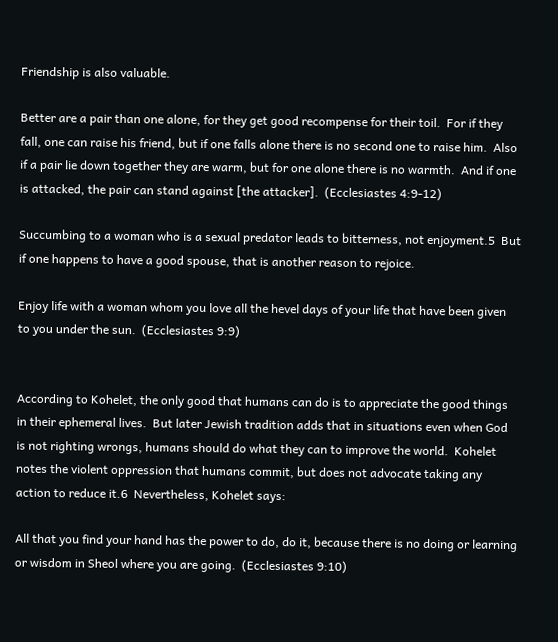Friendship is also valuable.

Better are a pair than one alone, for they get good recompense for their toil.  For if they fall, one can raise his friend, but if one falls alone there is no second one to raise him.  Also if a pair lie down together they are warm, but for one alone there is no warmth.  And if one is attacked, the pair can stand against [the attacker].  (Ecclesiastes 4:9-12)

Succumbing to a woman who is a sexual predator leads to bitterness, not enjoyment.5  But if one happens to have a good spouse, that is another reason to rejoice.

Enjoy life with a woman whom you love all the hevel days of your life that have been given to you under the sun.  (Ecclesiastes 9:9)


According to Kohelet, the only good that humans can do is to appreciate the good things in their ephemeral lives.  But later Jewish tradition adds that in situations even when God is not righting wrongs, humans should do what they can to improve the world.  Kohelet notes the violent oppression that humans commit, but does not advocate taking any action to reduce it.6  Nevertheless, Kohelet says:

All that you find your hand has the power to do, do it, because there is no doing or learning or wisdom in Sheol where you are going.  (Ecclesiastes 9:10)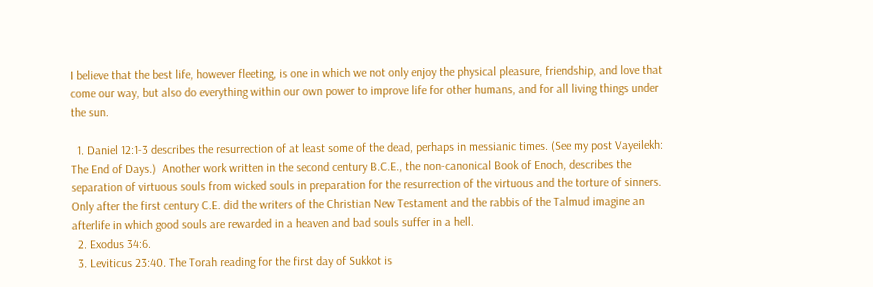I believe that the best life, however fleeting, is one in which we not only enjoy the physical pleasure, friendship, and love that come our way, but also do everything within our own power to improve life for other humans, and for all living things under the sun.

  1. Daniel 12:1-3 describes the resurrection of at least some of the dead, perhaps in messianic times. (See my post Vayeilekh: The End of Days.)  Another work written in the second century B.C.E., the non-canonical Book of Enoch, describes the separation of virtuous souls from wicked souls in preparation for the resurrection of the virtuous and the torture of sinners.  Only after the first century C.E. did the writers of the Christian New Testament and the rabbis of the Talmud imagine an afterlife in which good souls are rewarded in a heaven and bad souls suffer in a hell.
  2. Exodus 34:6.
  3. Leviticus 23:40. The Torah reading for the first day of Sukkot is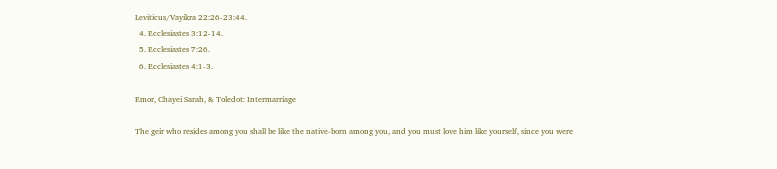Leviticus/Vayikra 22:26-23:44.
  4. Ecclesiastes 3:12-14.
  5. Ecclesiastes 7:26.
  6. Ecclesiastes 4:1-3.

Emor, Chayei Sarah, & Toledot: Intermarriage

The geir who resides among you shall be like the native-born among you, and you must love him like yourself, since you were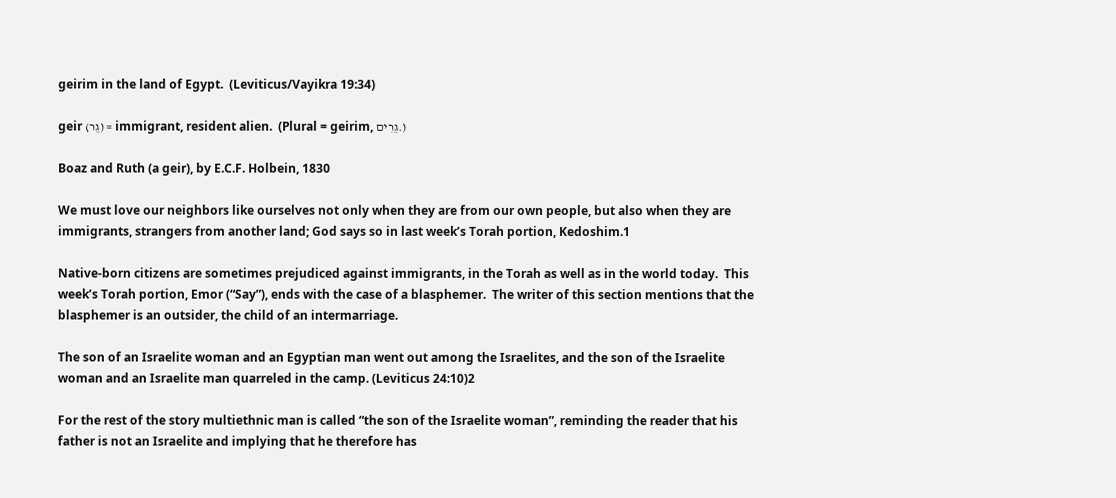geirim in the land of Egypt.  (Leviticus/Vayikra 19:34)

geir (גֵר) = immigrant, resident alien.  (Plural = geirim, גֵרִים.)

Boaz and Ruth (a geir), by E.C.F. Holbein, 1830

We must love our neighbors like ourselves not only when they are from our own people, but also when they are immigrants, strangers from another land; God says so in last week’s Torah portion, Kedoshim.1

Native-born citizens are sometimes prejudiced against immigrants, in the Torah as well as in the world today.  This week’s Torah portion, Emor (“Say”), ends with the case of a blasphemer.  The writer of this section mentions that the blasphemer is an outsider, the child of an intermarriage.

The son of an Israelite woman and an Egyptian man went out among the Israelites, and the son of the Israelite woman and an Israelite man quarreled in the camp. (Leviticus 24:10)2

For the rest of the story multiethnic man is called “the son of the Israelite woman”, reminding the reader that his father is not an Israelite and implying that he therefore has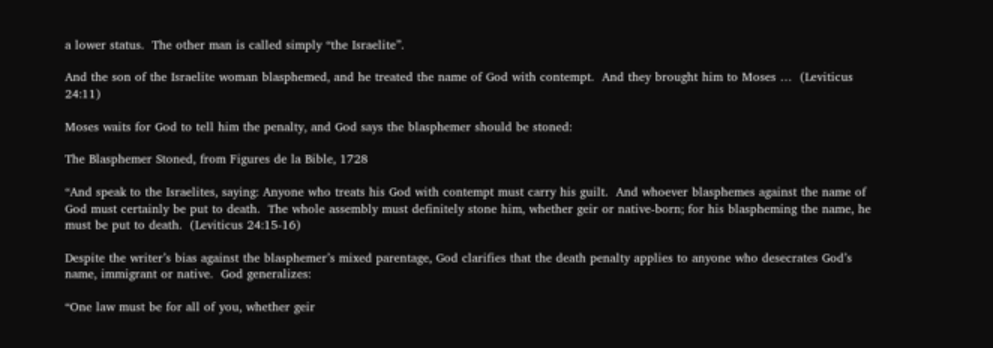a lower status.  The other man is called simply “the Israelite”.

And the son of the Israelite woman blasphemed, and he treated the name of God with contempt.  And they brought him to Moses …  (Leviticus 24:11)

Moses waits for God to tell him the penalty, and God says the blasphemer should be stoned:

The Blasphemer Stoned, from Figures de la Bible, 1728

“And speak to the Israelites, saying: Anyone who treats his God with contempt must carry his guilt.  And whoever blasphemes against the name of God must certainly be put to death.  The whole assembly must definitely stone him, whether geir or native-born; for his blaspheming the name, he must be put to death.  (Leviticus 24:15-16)

Despite the writer’s bias against the blasphemer’s mixed parentage, God clarifies that the death penalty applies to anyone who desecrates God’s name, immigrant or native.  God generalizes:

“One law must be for all of you, whether geir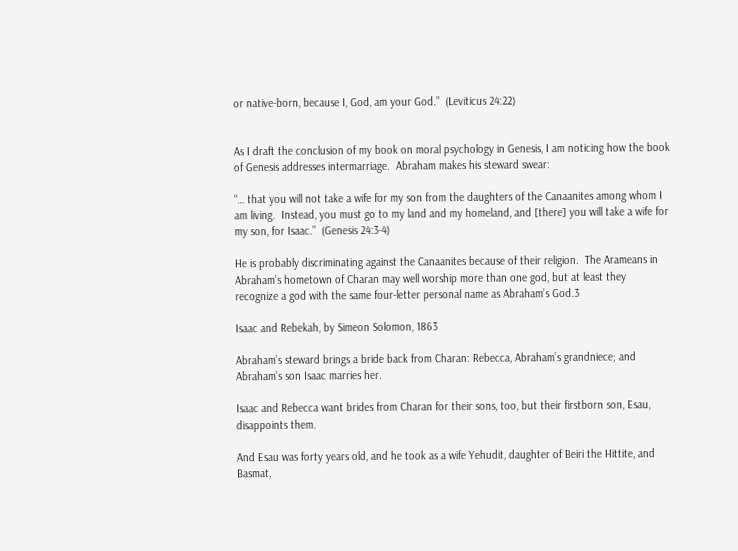or native-born, because I, God, am your God.”  (Leviticus 24:22)


As I draft the conclusion of my book on moral psychology in Genesis, I am noticing how the book of Genesis addresses intermarriage.  Abraham makes his steward swear:

“… that you will not take a wife for my son from the daughters of the Canaanites among whom I am living.  Instead, you must go to my land and my homeland, and [there] you will take a wife for my son, for Isaac.”  (Genesis 24:3-4)

He is probably discriminating against the Canaanites because of their religion.  The Arameans in Abraham’s hometown of Charan may well worship more than one god, but at least they recognize a god with the same four-letter personal name as Abraham’s God.3

Isaac and Rebekah, by Simeon Solomon, 1863

Abraham’s steward brings a bride back from Charan: Rebecca, Abraham’s grandniece; and Abraham’s son Isaac marries her.

Isaac and Rebecca want brides from Charan for their sons, too, but their firstborn son, Esau, disappoints them.

And Esau was forty years old, and he took as a wife Yehudit, daughter of Beiri the Hittite, and Basmat,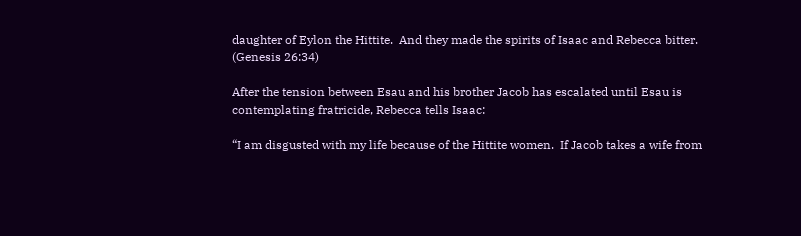daughter of Eylon the Hittite.  And they made the spirits of Isaac and Rebecca bitter.  (Genesis 26:34)

After the tension between Esau and his brother Jacob has escalated until Esau is contemplating fratricide, Rebecca tells Isaac:

“I am disgusted with my life because of the Hittite women.  If Jacob takes a wife from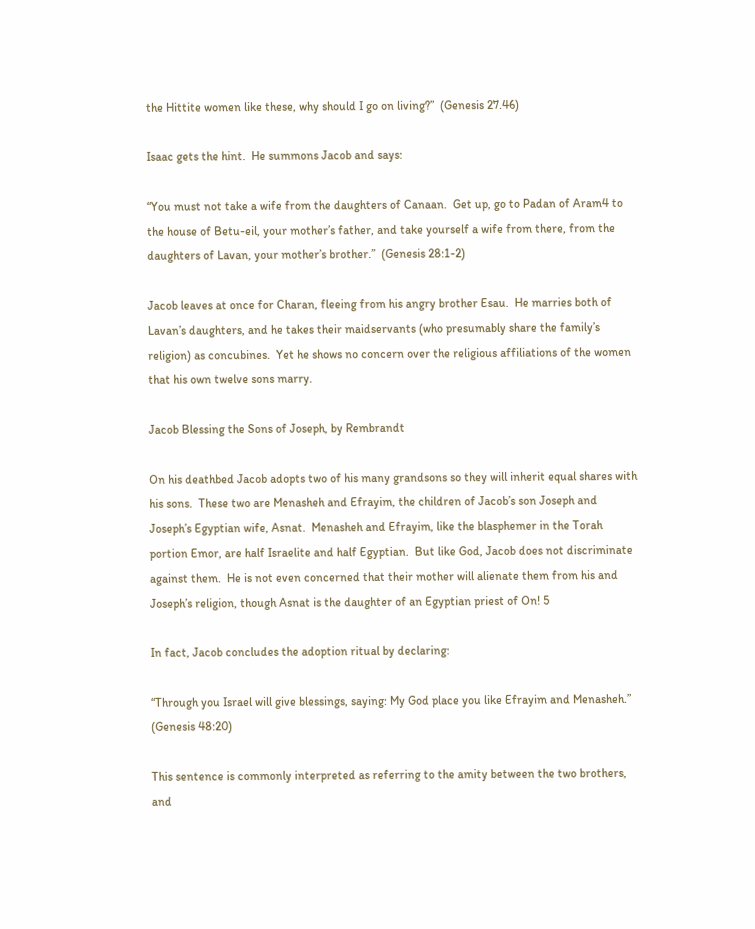the Hittite women like these, why should I go on living?”  (Genesis 27.46)

Isaac gets the hint.  He summons Jacob and says:

“You must not take a wife from the daughters of Canaan.  Get up, go to Padan of Aram4 to the house of Betu-eil, your mother’s father, and take yourself a wife from there, from the daughters of Lavan, your mother’s brother.”  (Genesis 28:1-2)

Jacob leaves at once for Charan, fleeing from his angry brother Esau.  He marries both of Lavan’s daughters, and he takes their maidservants (who presumably share the family’s religion) as concubines.  Yet he shows no concern over the religious affiliations of the women that his own twelve sons marry.

Jacob Blessing the Sons of Joseph, by Rembrandt

On his deathbed Jacob adopts two of his many grandsons so they will inherit equal shares with his sons.  These two are Menasheh and Efrayim, the children of Jacob’s son Joseph and Joseph’s Egyptian wife, Asnat.  Menasheh and Efrayim, like the blasphemer in the Torah portion Emor, are half Israelite and half Egyptian.  But like God, Jacob does not discriminate against them.  He is not even concerned that their mother will alienate them from his and Joseph’s religion, though Asnat is the daughter of an Egyptian priest of On! 5

In fact, Jacob concludes the adoption ritual by declaring:

“Through you Israel will give blessings, saying: My God place you like Efrayim and Menasheh.”  (Genesis 48:20)

This sentence is commonly interpreted as referring to the amity between the two brothers, and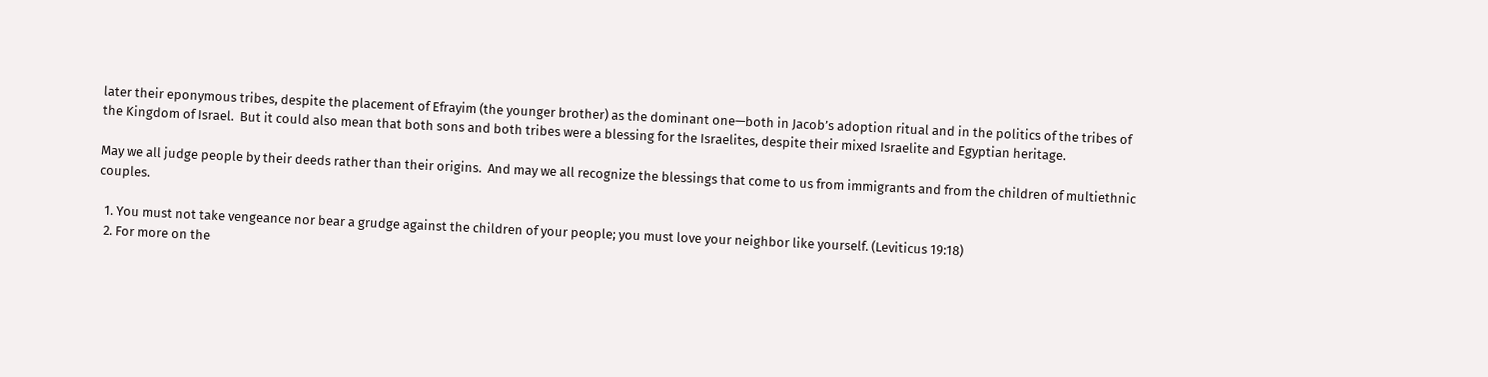later their eponymous tribes, despite the placement of Efrayim (the younger brother) as the dominant one—both in Jacob’s adoption ritual and in the politics of the tribes of the Kingdom of Israel.  But it could also mean that both sons and both tribes were a blessing for the Israelites, despite their mixed Israelite and Egyptian heritage.

May we all judge people by their deeds rather than their origins.  And may we all recognize the blessings that come to us from immigrants and from the children of multiethnic couples.

  1. You must not take vengeance nor bear a grudge against the children of your people; you must love your neighbor like yourself. (Leviticus 19:18)
  2. For more on the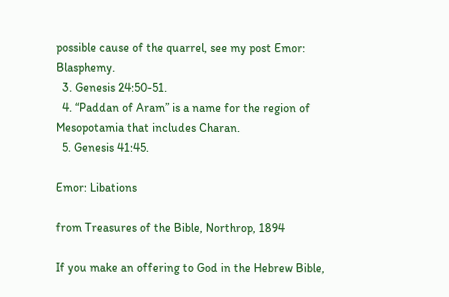possible cause of the quarrel, see my post Emor: Blasphemy.
  3. Genesis 24:50-51.
  4. “Paddan of Aram” is a name for the region of Mesopotamia that includes Charan.
  5. Genesis 41:45.

Emor: Libations

from Treasures of the Bible, Northrop, 1894

If you make an offering to God in the Hebrew Bible,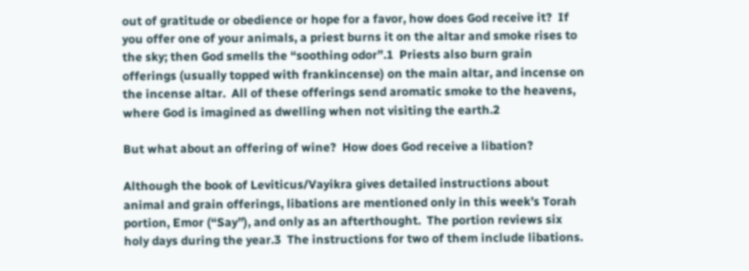out of gratitude or obedience or hope for a favor, how does God receive it?  If you offer one of your animals, a priest burns it on the altar and smoke rises to the sky; then God smells the “soothing odor”.1  Priests also burn grain offerings (usually topped with frankincense) on the main altar, and incense on the incense altar.  All of these offerings send aromatic smoke to the heavens, where God is imagined as dwelling when not visiting the earth.2

But what about an offering of wine?  How does God receive a libation?

Although the book of Leviticus/Vayikra gives detailed instructions about animal and grain offerings, libations are mentioned only in this week’s Torah portion, Emor (“Say”), and only as an afterthought.  The portion reviews six holy days during the year.3  The instructions for two of them include libations.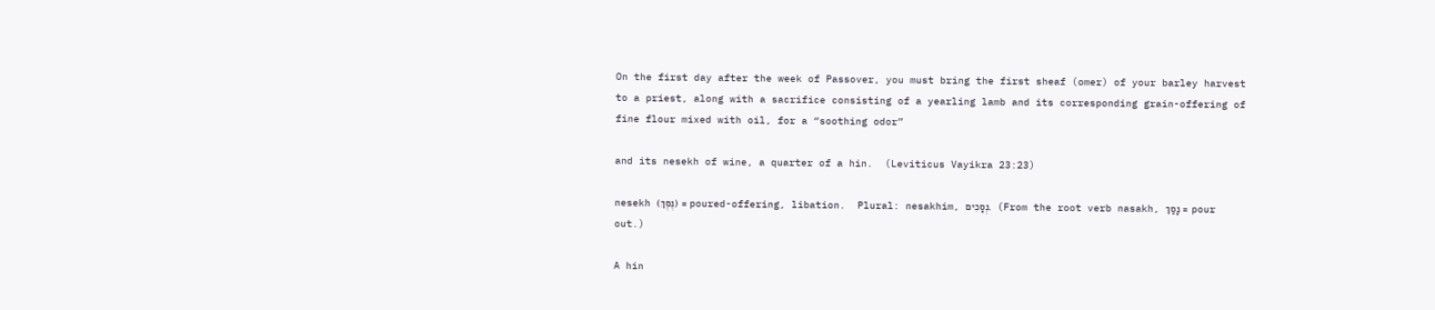On the first day after the week of Passover, you must bring the first sheaf (omer) of your barley harvest to a priest, along with a sacrifice consisting of a yearling lamb and its corresponding grain-offering of fine flour mixed with oil, for a “soothing odor”

and its nesekh of wine, a quarter of a hin.  (Leviticus Vayikra 23:23)

nesekh (נֶסֶךְ) = poured-offering, libation.  Plural: nesakhim, נְסָכִים.  (From the root verb nasakh, נָסַךְ = pour out.)

A hin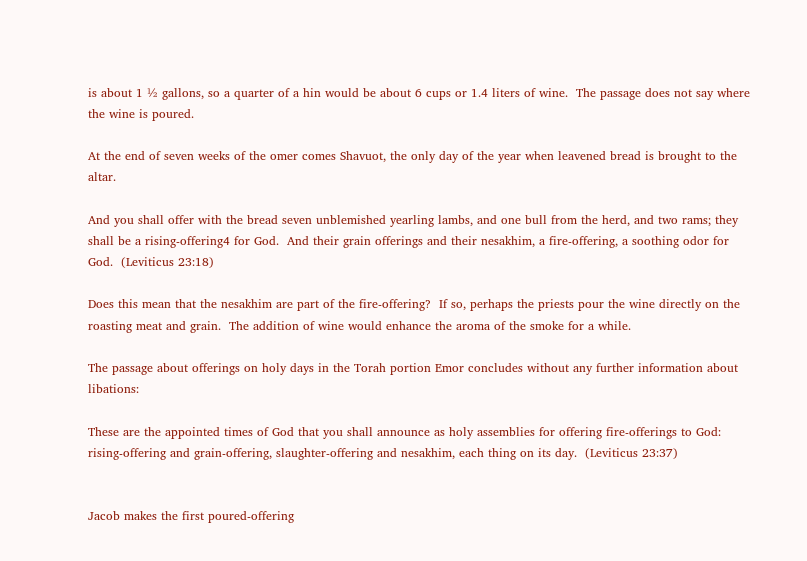is about 1 ½ gallons, so a quarter of a hin would be about 6 cups or 1.4 liters of wine.  The passage does not say where the wine is poured.

At the end of seven weeks of the omer comes Shavuot, the only day of the year when leavened bread is brought to the altar.

And you shall offer with the bread seven unblemished yearling lambs, and one bull from the herd, and two rams; they shall be a rising-offering4 for God.  And their grain offerings and their nesakhim, a fire-offering, a soothing odor for God.  (Leviticus 23:18)

Does this mean that the nesakhim are part of the fire-offering?  If so, perhaps the priests pour the wine directly on the roasting meat and grain.  The addition of wine would enhance the aroma of the smoke for a while.

The passage about offerings on holy days in the Torah portion Emor concludes without any further information about libations:

These are the appointed times of God that you shall announce as holy assemblies for offering fire-offerings to God: rising-offering and grain-offering, slaughter-offering and nesakhim, each thing on its day.  (Leviticus 23:37)


Jacob makes the first poured-offering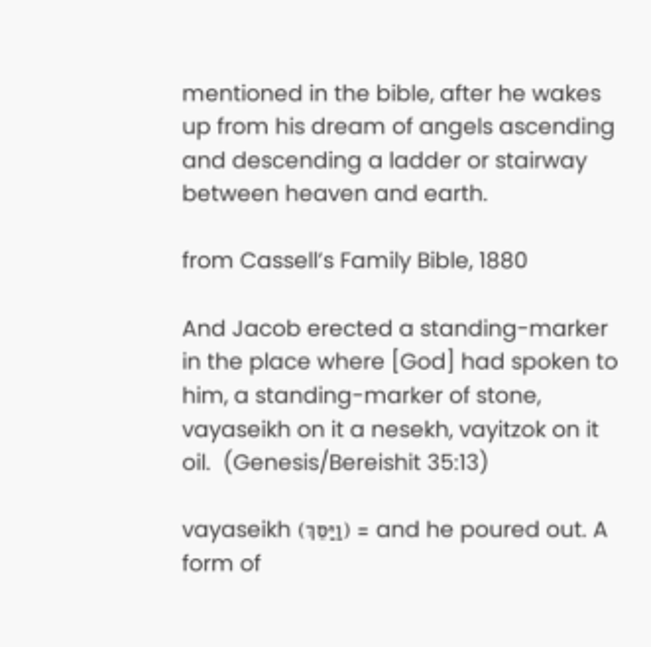mentioned in the bible, after he wakes up from his dream of angels ascending and descending a ladder or stairway between heaven and earth.

from Cassell’s Family Bible, 1880

And Jacob erected a standing-marker in the place where [God] had spoken to him, a standing-marker of stone, vayaseikh on it a nesekh, vayitzok on it oil.  (Genesis/Bereishit 35:13)

vayaseikh (וַיַּסֵּךְ) = and he poured out. A form of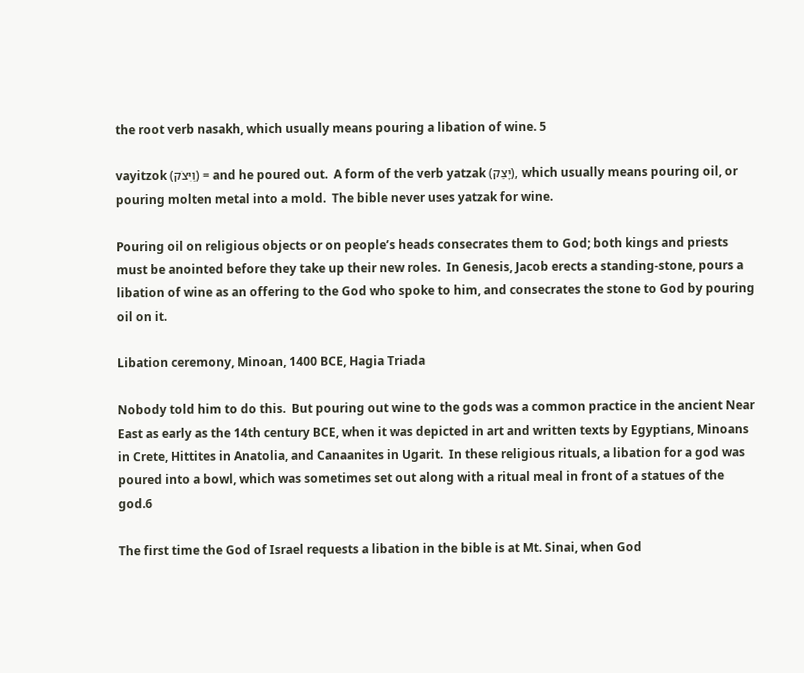the root verb nasakh, which usually means pouring a libation of wine. 5

vayitzok (וַיִּצֺק) = and he poured out.  A form of the verb yatzak (יָצַק), which usually means pouring oil, or pouring molten metal into a mold.  The bible never uses yatzak for wine.

Pouring oil on religious objects or on people’s heads consecrates them to God; both kings and priests must be anointed before they take up their new roles.  In Genesis, Jacob erects a standing-stone, pours a libation of wine as an offering to the God who spoke to him, and consecrates the stone to God by pouring oil on it.

Libation ceremony, Minoan, 1400 BCE, Hagia Triada

Nobody told him to do this.  But pouring out wine to the gods was a common practice in the ancient Near East as early as the 14th century BCE, when it was depicted in art and written texts by Egyptians, Minoans in Crete, Hittites in Anatolia, and Canaanites in Ugarit.  In these religious rituals, a libation for a god was poured into a bowl, which was sometimes set out along with a ritual meal in front of a statues of the god.6

The first time the God of Israel requests a libation in the bible is at Mt. Sinai, when God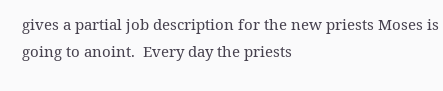gives a partial job description for the new priests Moses is going to anoint.  Every day the priests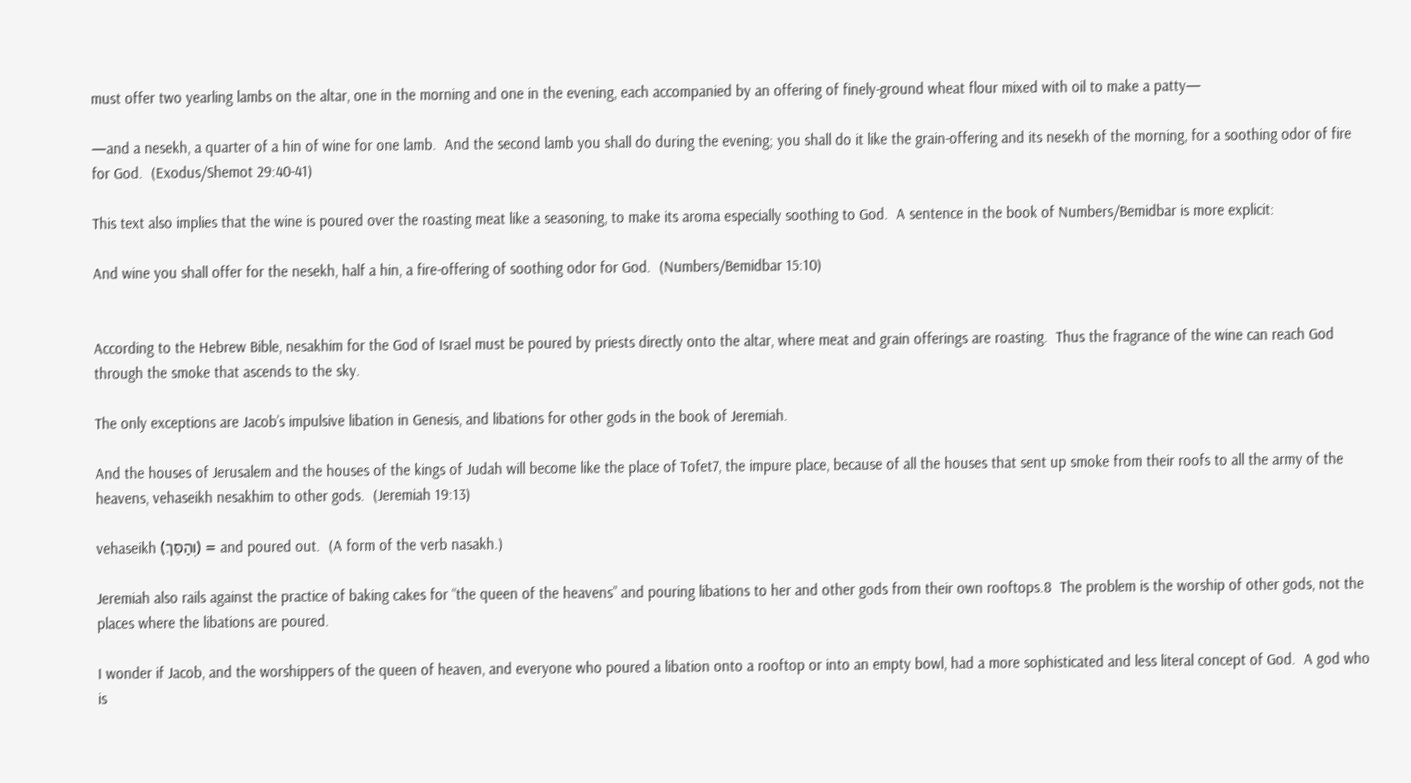must offer two yearling lambs on the altar, one in the morning and one in the evening, each accompanied by an offering of finely-ground wheat flour mixed with oil to make a patty—

—and a nesekh, a quarter of a hin of wine for one lamb.  And the second lamb you shall do during the evening; you shall do it like the grain-offering and its nesekh of the morning, for a soothing odor of fire for God.  (Exodus/Shemot 29:40-41)

This text also implies that the wine is poured over the roasting meat like a seasoning, to make its aroma especially soothing to God.  A sentence in the book of Numbers/Bemidbar is more explicit:

And wine you shall offer for the nesekh, half a hin, a fire-offering of soothing odor for God.  (Numbers/Bemidbar 15:10)


According to the Hebrew Bible, nesakhim for the God of Israel must be poured by priests directly onto the altar, where meat and grain offerings are roasting.  Thus the fragrance of the wine can reach God through the smoke that ascends to the sky.

The only exceptions are Jacob’s impulsive libation in Genesis, and libations for other gods in the book of Jeremiah.

And the houses of Jerusalem and the houses of the kings of Judah will become like the place of Tofet7, the impure place, because of all the houses that sent up smoke from their roofs to all the army of the heavens, vehaseikh nesakhim to other gods.  (Jeremiah 19:13)

vehaseikh (וְהַסֵּךְ) = and poured out.  (A form of the verb nasakh.)

Jeremiah also rails against the practice of baking cakes for “the queen of the heavens” and pouring libations to her and other gods from their own rooftops.8  The problem is the worship of other gods, not the places where the libations are poured.

I wonder if Jacob, and the worshippers of the queen of heaven, and everyone who poured a libation onto a rooftop or into an empty bowl, had a more sophisticated and less literal concept of God.  A god who is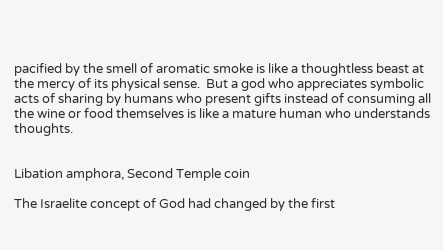pacified by the smell of aromatic smoke is like a thoughtless beast at the mercy of its physical sense.  But a god who appreciates symbolic acts of sharing by humans who present gifts instead of consuming all the wine or food themselves is like a mature human who understands thoughts.


Libation amphora, Second Temple coin

The Israelite concept of God had changed by the first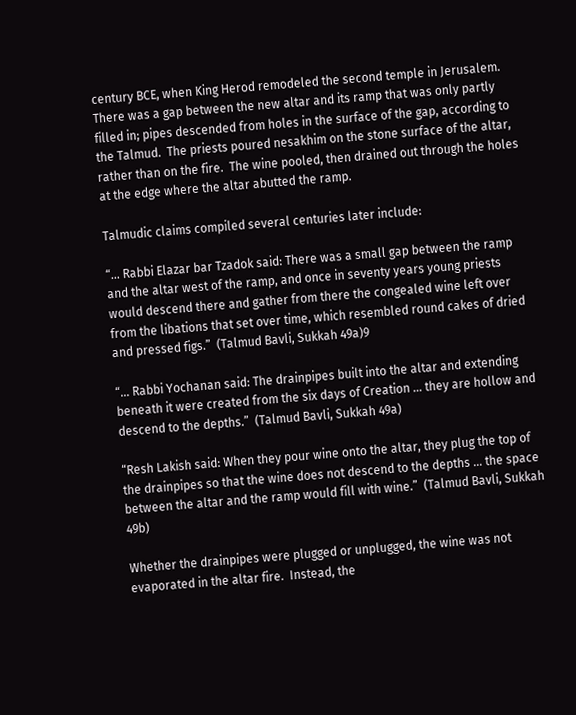century BCE, when King Herod remodeled the second temple in Jerusalem.  There was a gap between the new altar and its ramp that was only partly filled in; pipes descended from holes in the surface of the gap, according to the Talmud.  The priests poured nesakhim on the stone surface of the altar, rather than on the fire.  The wine pooled, then drained out through the holes at the edge where the altar abutted the ramp.

Talmudic claims compiled several centuries later include:

“… Rabbi Elazar bar Tzadok said: There was a small gap between the ramp and the altar west of the ramp, and once in seventy years young priests would descend there and gather from there the congealed wine left over from the libations that set over time, which resembled round cakes of dried and pressed figs.”  (Talmud Bavli, Sukkah 49a)9

“… Rabbi Yochanan said: The drainpipes built into the altar and extending beneath it were created from the six days of Creation … they are hollow and descend to the depths.”  (Talmud Bavli, Sukkah 49a)

“Resh Lakish said: When they pour wine onto the altar, they plug the top of the drainpipes so that the wine does not descend to the depths … the space between the altar and the ramp would fill with wine.”  (Talmud Bavli, Sukkah 49b)

Whether the drainpipes were plugged or unplugged, the wine was not evaporated in the altar fire.  Instead, the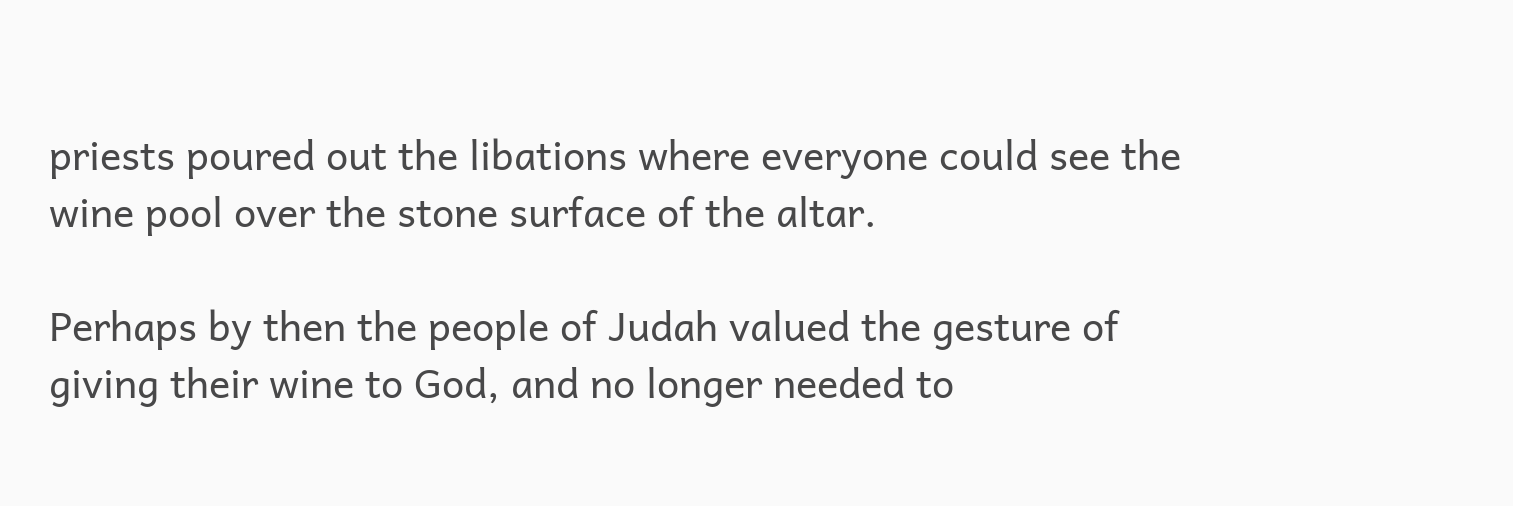priests poured out the libations where everyone could see the wine pool over the stone surface of the altar.

Perhaps by then the people of Judah valued the gesture of giving their wine to God, and no longer needed to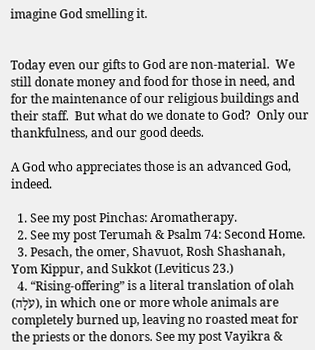imagine God smelling it.


Today even our gifts to God are non-material.  We still donate money and food for those in need, and for the maintenance of our religious buildings and their staff.  But what do we donate to God?  Only our thankfulness, and our good deeds.

A God who appreciates those is an advanced God, indeed.

  1. See my post Pinchas: Aromatherapy.
  2. See my post Terumah & Psalm 74: Second Home.
  3. Pesach, the omer, Shavuot, Rosh Shashanah, Yom Kippur, and Sukkot (Leviticus 23.)
  4. “Rising-offering” is a literal translation of olah (עֹלָה), in which one or more whole animals are completely burned up, leaving no roasted meat for the priests or the donors. See my post Vayikra &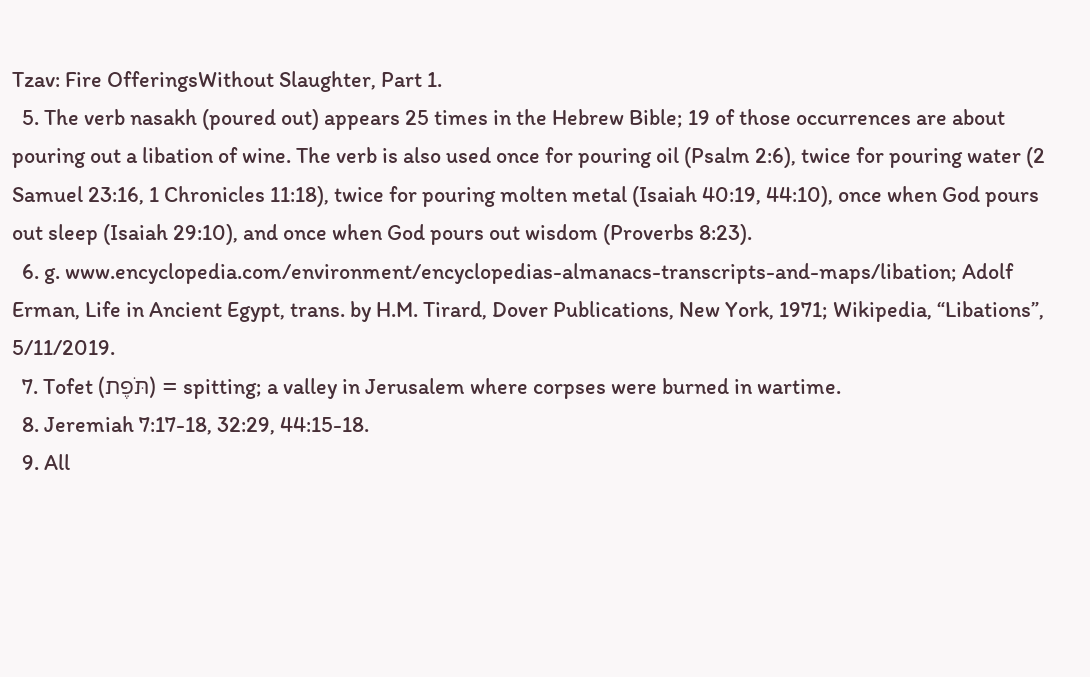Tzav: Fire OfferingsWithout Slaughter, Part 1.
  5. The verb nasakh (poured out) appears 25 times in the Hebrew Bible; 19 of those occurrences are about pouring out a libation of wine. The verb is also used once for pouring oil (Psalm 2:6), twice for pouring water (2 Samuel 23:16, 1 Chronicles 11:18), twice for pouring molten metal (Isaiah 40:19, 44:10), once when God pours out sleep (Isaiah 29:10), and once when God pours out wisdom (Proverbs 8:23).
  6. g. www.encyclopedia.com/environment/encyclopedias-almanacs-transcripts-and-maps/libation; Adolf Erman, Life in Ancient Egypt, trans. by H.M. Tirard, Dover Publications, New York, 1971; Wikipedia, “Libations”, 5/11/2019.
  7. Tofet (תֺּפֶת) = spitting; a valley in Jerusalem where corpses were burned in wartime.
  8. Jeremiah 7:17-18, 32:29, 44:15-18.
  9. All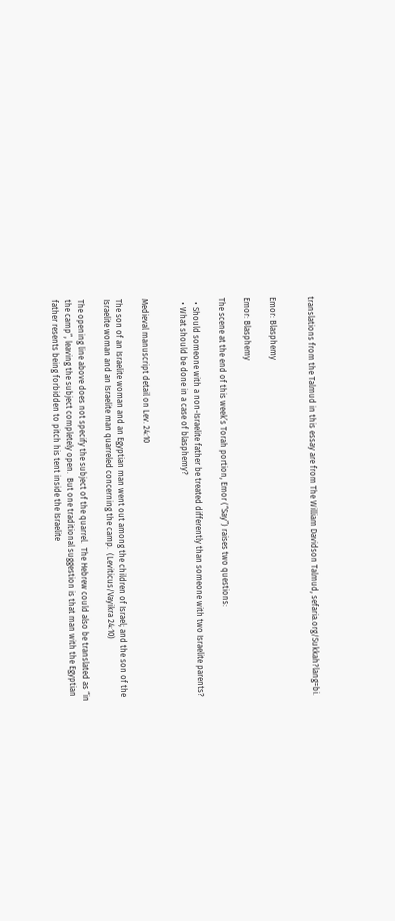translations from the Talmud in this essay are from The William Davidson Talmud, sefaria.org/Sukkah?lang=bi.


Emor: Blasphemy

Emor: Blasphemy

The scene at the end of this week’s Torah portion, Emor (“Say”) raises two questions:

  • Should someone with a non-Israelite father be treated differently than someone with two Israelite parents?
  • What should be done in a case of blasphemy?


Medieval manuscript detail on Lev. 24:10

The son of an Israelite woman and an Egyptian man went out among the children of Israel; and the son of the Israelite woman and an Israelite man quarreled concerning the camp.  (Leviticus/Vayikra 24:10)

The opening line above does not specify the subject of the quarrel.  The Hebrew could also be translated as “in the camp”, leaving the subject completely open.  But one traditional suggestion is that man with the Egyptian father resents being forbidden to pitch his tent inside the Israelite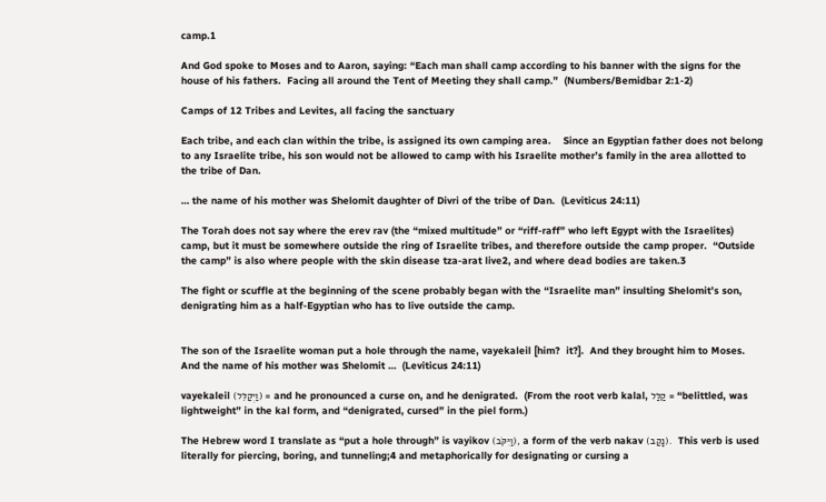camp.1

And God spoke to Moses and to Aaron, saying: “Each man shall camp according to his banner with the signs for the house of his fathers.  Facing all around the Tent of Meeting they shall camp.”  (Numbers/Bemidbar 2:1-2)

Camps of 12 Tribes and Levites, all facing the sanctuary

Each tribe, and each clan within the tribe, is assigned its own camping area.    Since an Egyptian father does not belong to any Israelite tribe, his son would not be allowed to camp with his Israelite mother’s family in the area allotted to the tribe of Dan.

… the name of his mother was Shelomit daughter of Divri of the tribe of Dan.  (Leviticus 24:11)

The Torah does not say where the erev rav (the “mixed multitude” or “riff-raff” who left Egypt with the Israelites) camp, but it must be somewhere outside the ring of Israelite tribes, and therefore outside the camp proper.  “Outside the camp” is also where people with the skin disease tza-arat live2, and where dead bodies are taken.3

The fight or scuffle at the beginning of the scene probably began with the “Israelite man” insulting Shelomit’s son, denigrating him as a half-Egyptian who has to live outside the camp.


The son of the Israelite woman put a hole through the name, vayekaleil [him?  it?].  And they brought him to Moses.  And the name of his mother was Shelomit …  (Leviticus 24:11)

vayekaleil (וַיְקַלֵּל) = and he pronounced a curse on, and he denigrated.  (From the root verb kalal, קַלַּל = “belittled, was lightweight” in the kal form, and “denigrated, cursed” in the piel form.)

The Hebrew word I translate as “put a hole through” is vayikov (וַיִּקֺּב), a form of the verb nakav (נָקַב).  This verb is used literally for piercing, boring, and tunneling;4 and metaphorically for designating or cursing a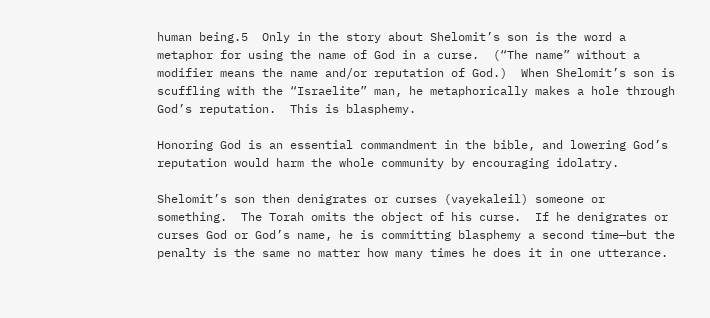human being.5  Only in the story about Shelomit’s son is the word a metaphor for using the name of God in a curse.  (“The name” without a modifier means the name and/or reputation of God.)  When Shelomit’s son is scuffling with the “Israelite” man, he metaphorically makes a hole through God’s reputation.  This is blasphemy.

Honoring God is an essential commandment in the bible, and lowering God’s reputation would harm the whole community by encouraging idolatry.

Shelomit’s son then denigrates or curses (vayekaleil) someone or something.  The Torah omits the object of his curse.  If he denigrates or curses God or God’s name, he is committing blasphemy a second time—but the penalty is the same no matter how many times he does it in one utterance.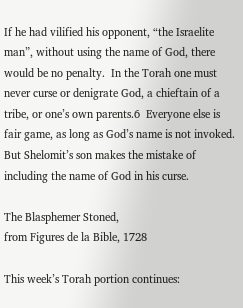If he had vilified his opponent, “the Israelite man”, without using the name of God, there would be no penalty.  In the Torah one must never curse or denigrate God, a chieftain of a tribe, or one’s own parents.6  Everyone else is fair game, as long as God’s name is not invoked.  But Shelomit’s son makes the mistake of including the name of God in his curse.

The Blasphemer Stoned,
from Figures de la Bible, 1728

This week’s Torah portion continues: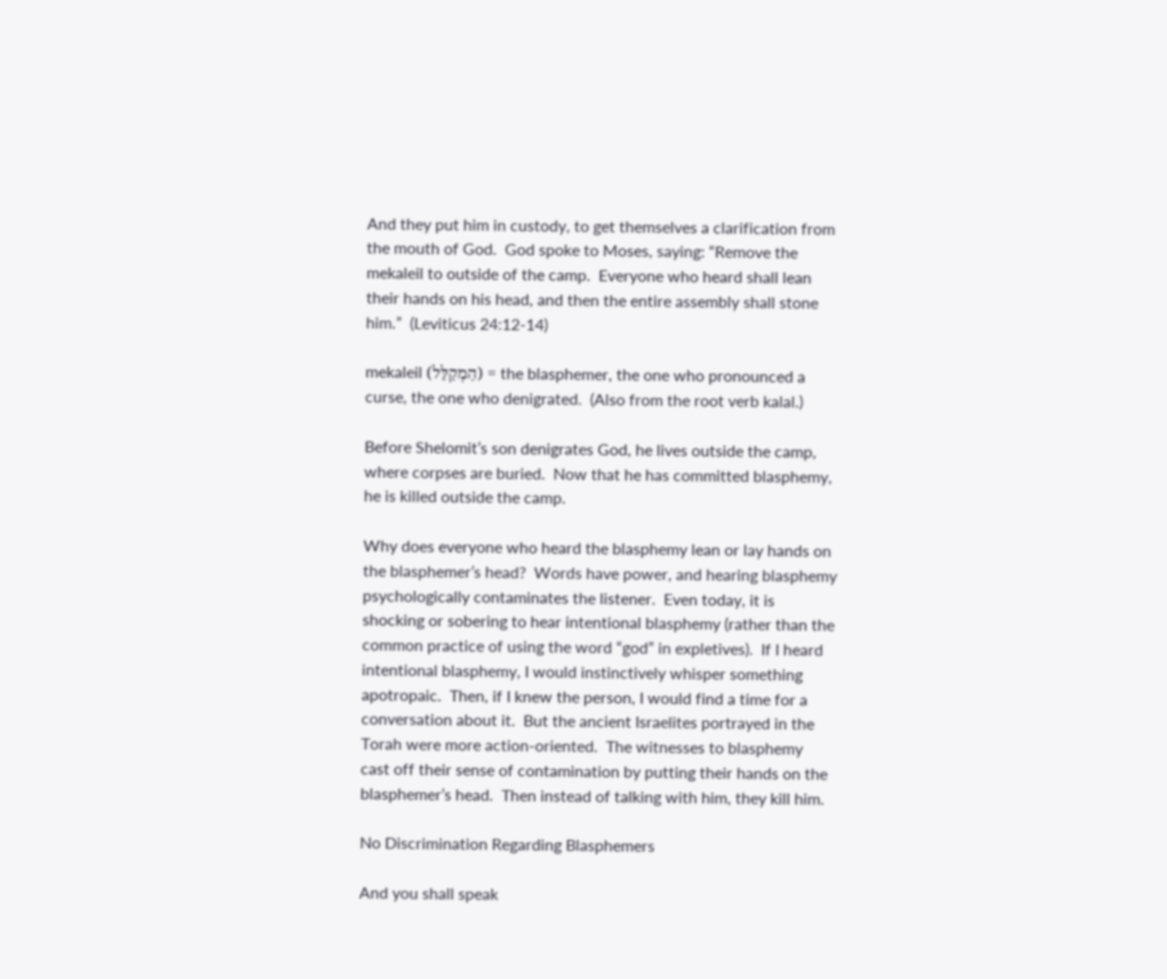And they put him in custody, to get themselves a clarification from the mouth of God.  God spoke to Moses, saying: “Remove the mekaleil to outside of the camp.  Everyone who heard shall lean their hands on his head, and then the entire assembly shall stone him.”  (Leviticus 24:12-14)

mekaleil (הַמְקַלֵּל) = the blasphemer, the one who pronounced a curse, the one who denigrated.  (Also from the root verb kalal.)

Before Shelomit’s son denigrates God, he lives outside the camp, where corpses are buried.  Now that he has committed blasphemy, he is killed outside the camp.

Why does everyone who heard the blasphemy lean or lay hands on the blasphemer’s head?  Words have power, and hearing blasphemy psychologically contaminates the listener.  Even today, it is shocking or sobering to hear intentional blasphemy (rather than the common practice of using the word “god” in expletives).  If I heard intentional blasphemy, I would instinctively whisper something apotropaic.  Then, if I knew the person, I would find a time for a conversation about it.  But the ancient Israelites portrayed in the Torah were more action-oriented.  The witnesses to blasphemy cast off their sense of contamination by putting their hands on the blasphemer’s head.  Then instead of talking with him, they kill him.

No Discrimination Regarding Blasphemers

And you shall speak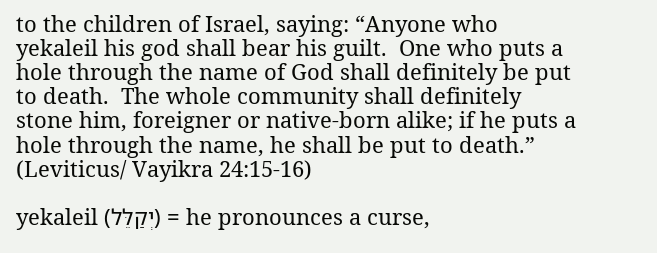to the children of Israel, saying: “Anyone who yekaleil his god shall bear his guilt.  One who puts a hole through the name of God shall definitely be put to death.  The whole community shall definitely stone him, foreigner or native-born alike; if he puts a hole through the name, he shall be put to death.”  (Leviticus/ Vayikra 24:15-16)

yekaleil (יְקַלֵּל) = he pronounces a curse,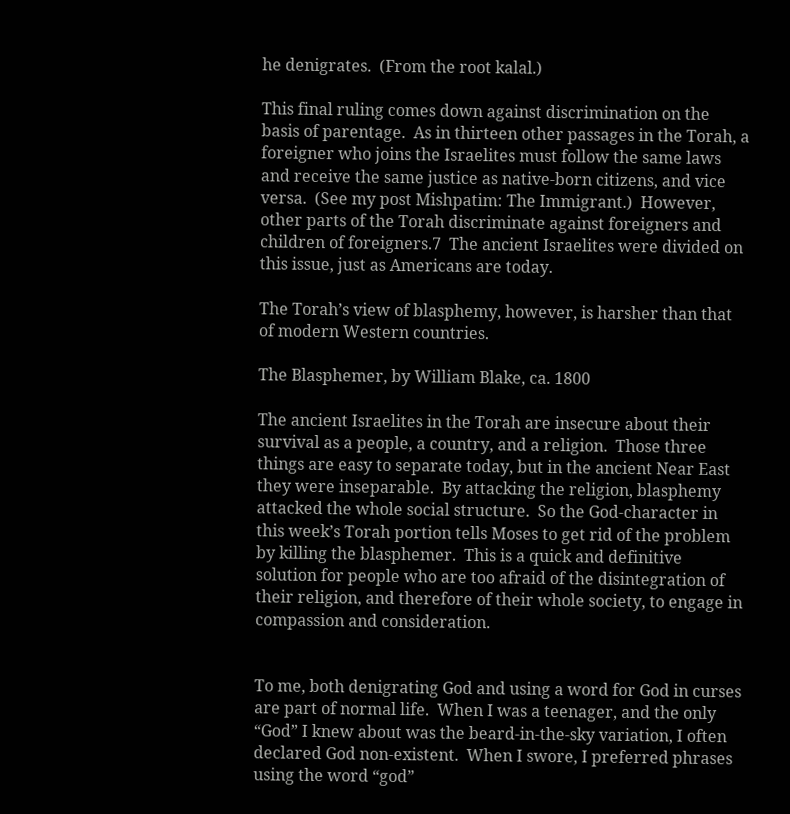he denigrates.  (From the root kalal.)

This final ruling comes down against discrimination on the basis of parentage.  As in thirteen other passages in the Torah, a foreigner who joins the Israelites must follow the same laws and receive the same justice as native-born citizens, and vice versa.  (See my post Mishpatim: The Immigrant.)  However, other parts of the Torah discriminate against foreigners and children of foreigners.7  The ancient Israelites were divided on this issue, just as Americans are today.

The Torah’s view of blasphemy, however, is harsher than that of modern Western countries.

The Blasphemer, by William Blake, ca. 1800

The ancient Israelites in the Torah are insecure about their survival as a people, a country, and a religion.  Those three things are easy to separate today, but in the ancient Near East they were inseparable.  By attacking the religion, blasphemy attacked the whole social structure.  So the God-character in this week’s Torah portion tells Moses to get rid of the problem by killing the blasphemer.  This is a quick and definitive solution for people who are too afraid of the disintegration of their religion, and therefore of their whole society, to engage in compassion and consideration.


To me, both denigrating God and using a word for God in curses are part of normal life.  When I was a teenager, and the only “God” I knew about was the beard-in-the-sky variation, I often declared God non-existent.  When I swore, I preferred phrases using the word “god”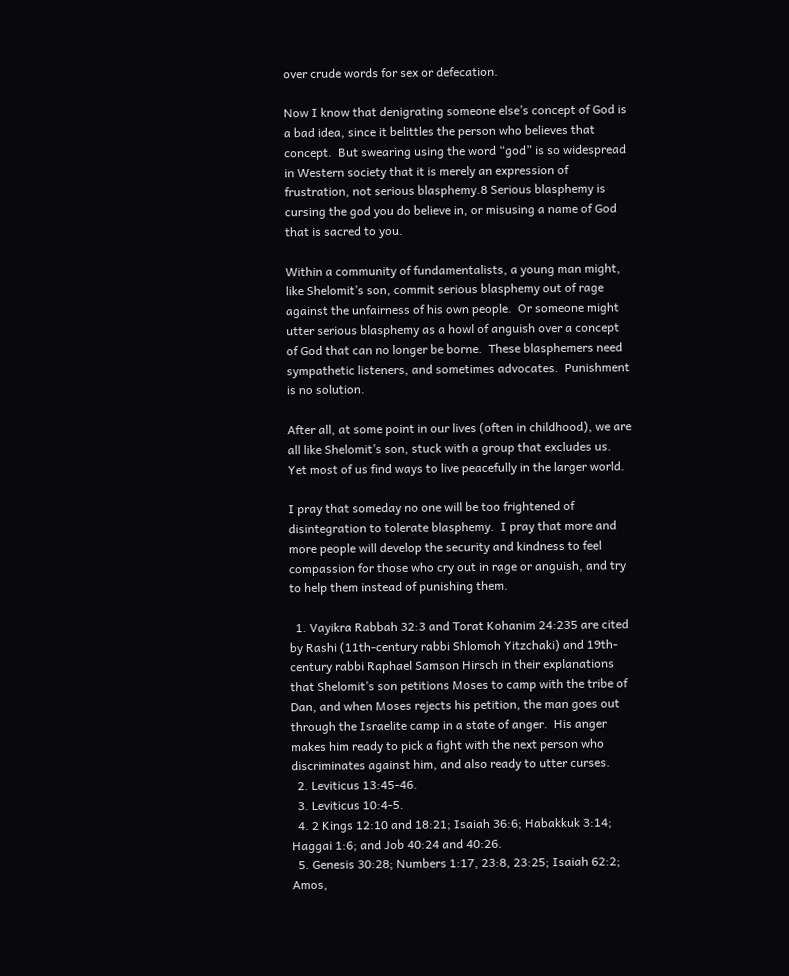over crude words for sex or defecation.

Now I know that denigrating someone else’s concept of God is a bad idea, since it belittles the person who believes that concept.  But swearing using the word “god” is so widespread in Western society that it is merely an expression of frustration, not serious blasphemy.8 Serious blasphemy is cursing the god you do believe in, or misusing a name of God that is sacred to you.

Within a community of fundamentalists, a young man might, like Shelomit’s son, commit serious blasphemy out of rage against the unfairness of his own people.  Or someone might utter serious blasphemy as a howl of anguish over a concept of God that can no longer be borne.  These blasphemers need sympathetic listeners, and sometimes advocates.  Punishment is no solution.

After all, at some point in our lives (often in childhood), we are all like Shelomit’s son, stuck with a group that excludes us.  Yet most of us find ways to live peacefully in the larger world.

I pray that someday no one will be too frightened of disintegration to tolerate blasphemy.  I pray that more and more people will develop the security and kindness to feel compassion for those who cry out in rage or anguish, and try to help them instead of punishing them.

  1. Vayikra Rabbah 32:3 and Torat Kohanim 24:235 are cited by Rashi (11th-century rabbi Shlomoh Yitzchaki) and 19th-century rabbi Raphael Samson Hirsch in their explanations that Shelomit’s son petitions Moses to camp with the tribe of Dan, and when Moses rejects his petition, the man goes out through the Israelite camp in a state of anger.  His anger makes him ready to pick a fight with the next person who discriminates against him, and also ready to utter curses.
  2. Leviticus 13:45-46.
  3. Leviticus 10:4-5.
  4. 2 Kings 12:10 and 18:21; Isaiah 36:6; Habakkuk 3:14; Haggai 1:6; and Job 40:24 and 40:26.
  5. Genesis 30:28; Numbers 1:17, 23:8, 23:25; Isaiah 62:2; Amos,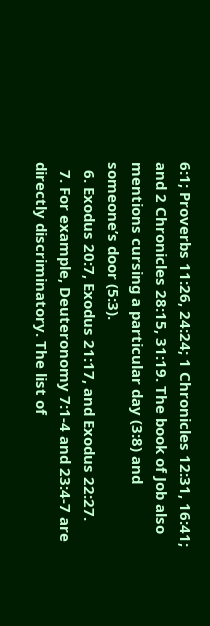6:1; Proverbs 11:26, 24:24; 1 Chronicles 12:31, 16:41; and 2 Chronicles 28:15, 31:19. The book of Job also mentions cursing a particular day (3:8) and someone’s door (5:3).
  6. Exodus 20:7, Exodus 21:17, and Exodus 22:27.
  7. For example, Deuteronomy 7:1-4 and 23:4-7 are directly discriminatory. The list of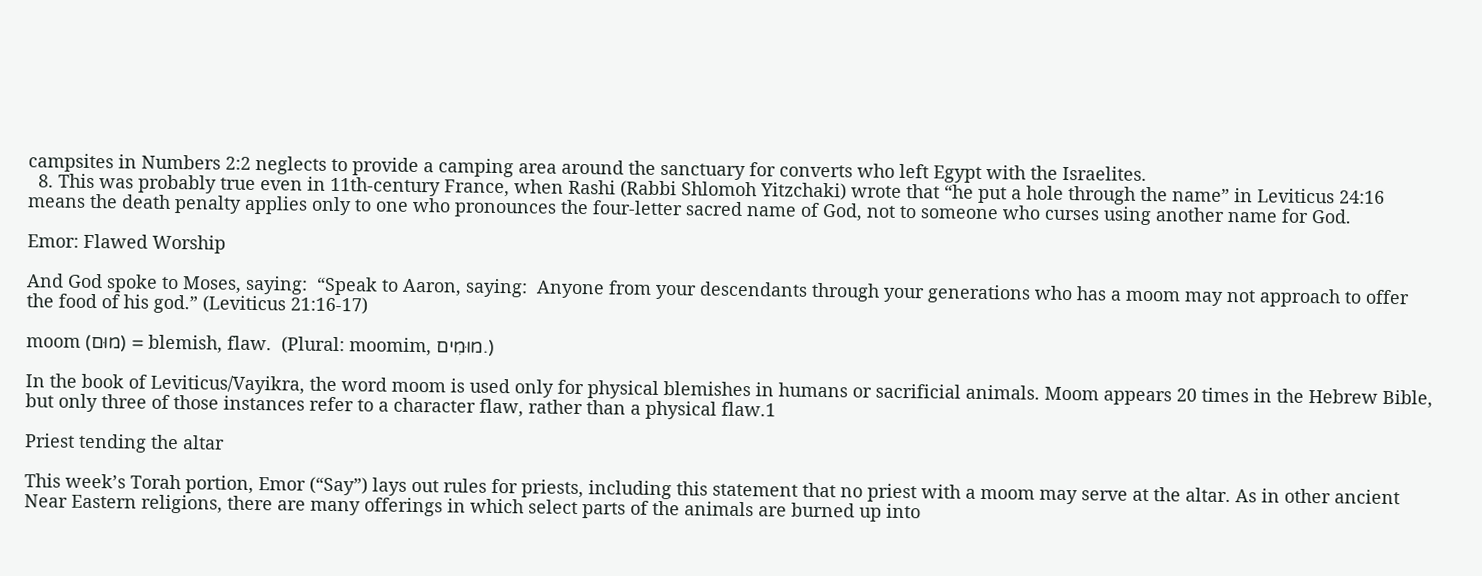campsites in Numbers 2:2 neglects to provide a camping area around the sanctuary for converts who left Egypt with the Israelites.
  8. This was probably true even in 11th-century France, when Rashi (Rabbi Shlomoh Yitzchaki) wrote that “he put a hole through the name” in Leviticus 24:16 means the death penalty applies only to one who pronounces the four-letter sacred name of God, not to someone who curses using another name for God.

Emor: Flawed Worship

And God spoke to Moses, saying:  “Speak to Aaron, saying:  Anyone from your descendants through your generations who has a moom may not approach to offer the food of his god.” (Leviticus 21:16-17)

moom (מוּם) = blemish, flaw.  (Plural: moomim, מוּמִים.)

In the book of Leviticus/Vayikra, the word moom is used only for physical blemishes in humans or sacrificial animals. Moom appears 20 times in the Hebrew Bible, but only three of those instances refer to a character flaw, rather than a physical flaw.1

Priest tending the altar

This week’s Torah portion, Emor (“Say”) lays out rules for priests, including this statement that no priest with a moom may serve at the altar. As in other ancient Near Eastern religions, there are many offerings in which select parts of the animals are burned up into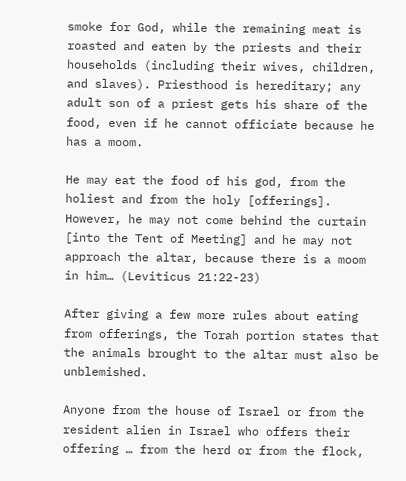smoke for God, while the remaining meat is roasted and eaten by the priests and their households (including their wives, children, and slaves). Priesthood is hereditary; any adult son of a priest gets his share of the food, even if he cannot officiate because he has a moom.

He may eat the food of his god, from the holiest and from the holy [offerings]. However, he may not come behind the curtain [into the Tent of Meeting] and he may not approach the altar, because there is a moom in him… (Leviticus 21:22-23)

After giving a few more rules about eating from offerings, the Torah portion states that the animals brought to the altar must also be unblemished.

Anyone from the house of Israel or from the resident alien in Israel who offers their offering … from the herd or from the flock,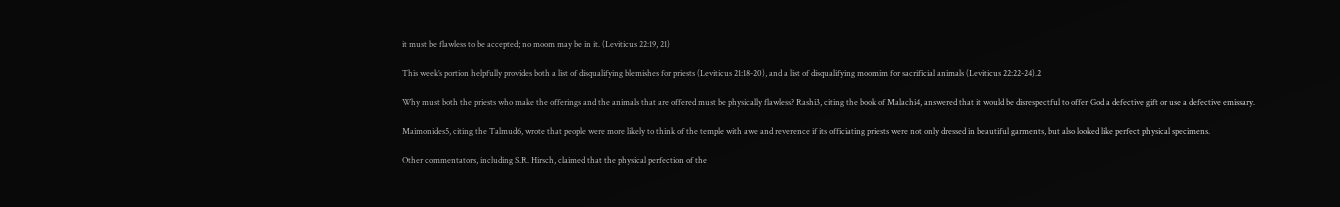it must be flawless to be accepted; no moom may be in it. (Leviticus 22:19, 21)

This week’s portion helpfully provides both a list of disqualifying blemishes for priests (Leviticus 21:18-20), and a list of disqualifying moomim for sacrificial animals (Leviticus 22:22-24).2

Why must both the priests who make the offerings and the animals that are offered must be physically flawless? Rashi3, citing the book of Malachi4, answered that it would be disrespectful to offer God a defective gift or use a defective emissary.

Maimonides5, citing the Talmud6, wrote that people were more likely to think of the temple with awe and reverence if its officiating priests were not only dressed in beautiful garments, but also looked like perfect physical specimens.

Other commentators, including S.R. Hirsch, claimed that the physical perfection of the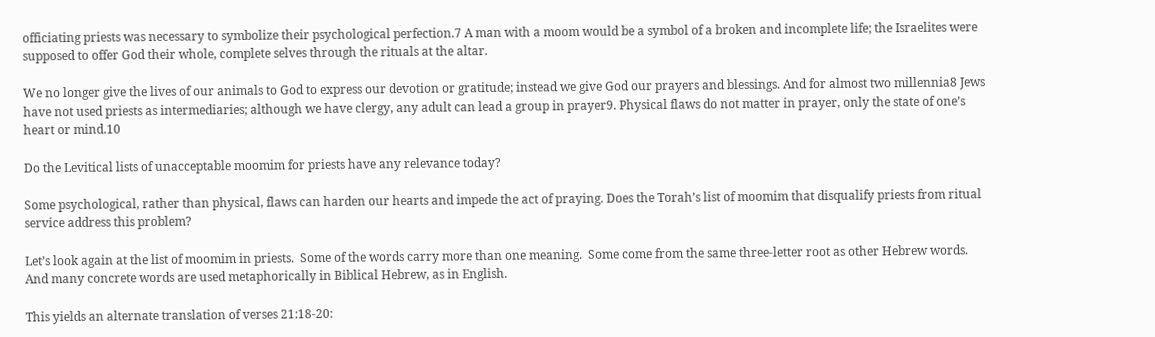officiating priests was necessary to symbolize their psychological perfection.7 A man with a moom would be a symbol of a broken and incomplete life; the Israelites were supposed to offer God their whole, complete selves through the rituals at the altar.

We no longer give the lives of our animals to God to express our devotion or gratitude; instead we give God our prayers and blessings. And for almost two millennia8 Jews have not used priests as intermediaries; although we have clergy, any adult can lead a group in prayer9. Physical flaws do not matter in prayer, only the state of one’s heart or mind.10

Do the Levitical lists of unacceptable moomim for priests have any relevance today?

Some psychological, rather than physical, flaws can harden our hearts and impede the act of praying. Does the Torah’s list of moomim that disqualify priests from ritual service address this problem?

Let’s look again at the list of moomim in priests.  Some of the words carry more than one meaning.  Some come from the same three-letter root as other Hebrew words. And many concrete words are used metaphorically in Biblical Hebrew, as in English.

This yields an alternate translation of verses 21:18-20: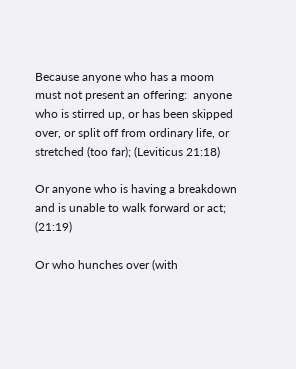Because anyone who has a moom must not present an offering:  anyone who is stirred up, or has been skipped over, or split off from ordinary life, or stretched (too far); (Leviticus 21:18)

Or anyone who is having a breakdown and is unable to walk forward or act; (21:19)

Or who hunches over (with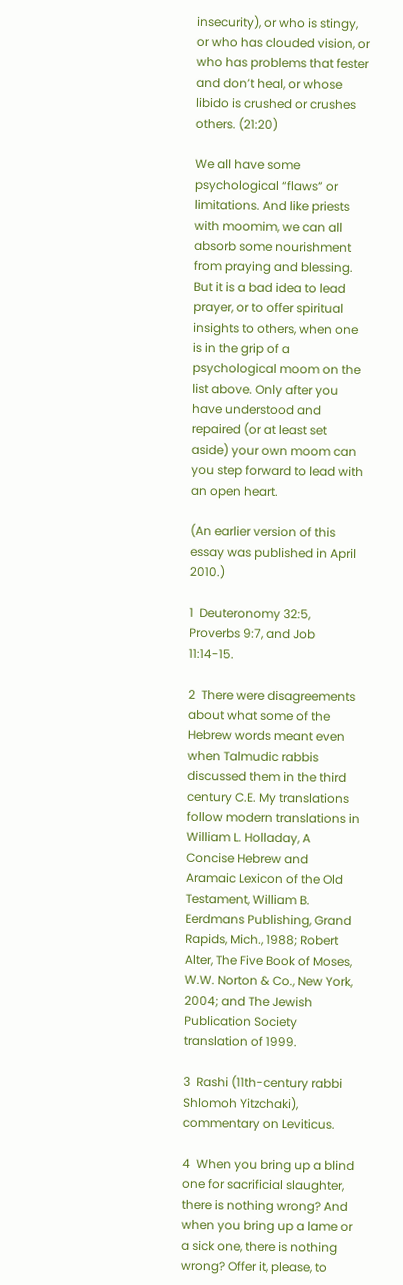insecurity), or who is stingy, or who has clouded vision, or who has problems that fester and don’t heal, or whose libido is crushed or crushes others. (21:20)

We all have some psychological “flaws” or limitations. And like priests with moomim, we can all absorb some nourishment from praying and blessing. But it is a bad idea to lead prayer, or to offer spiritual insights to others, when one is in the grip of a psychological moom on the list above. Only after you have understood and repaired (or at least set aside) your own moom can you step forward to lead with an open heart.

(An earlier version of this essay was published in April 2010.)

1  Deuteronomy 32:5, Proverbs 9:7, and Job 11:14-15.

2  There were disagreements about what some of the Hebrew words meant even when Talmudic rabbis discussed them in the third century C.E. My translations follow modern translations in William L. Holladay, A Concise Hebrew and Aramaic Lexicon of the Old Testament, William B. Eerdmans Publishing, Grand Rapids, Mich., 1988; Robert Alter, The Five Book of Moses, W.W. Norton & Co., New York, 2004; and The Jewish Publication Society translation of 1999.

3  Rashi (11th-century rabbi Shlomoh Yitzchaki), commentary on Leviticus.

4  When you bring up a blind one for sacrificial slaughter, there is nothing wrong? And when you bring up a lame or a sick one, there is nothing wrong? Offer it, please, to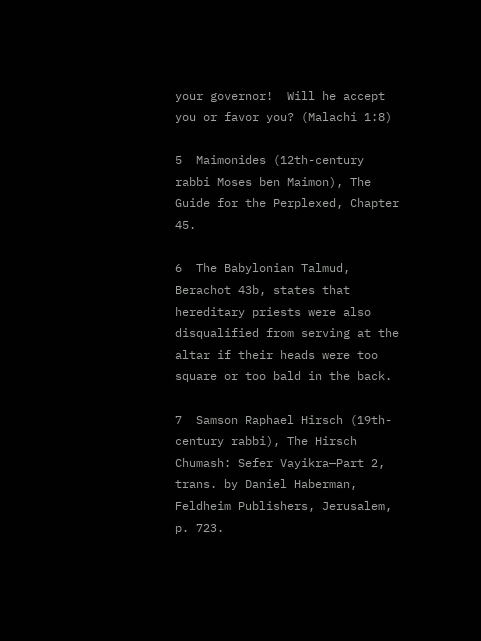your governor!  Will he accept you or favor you? (Malachi 1:8)

5  Maimonides (12th-century rabbi Moses ben Maimon), The Guide for the Perplexed, Chapter 45.

6  The Babylonian Talmud, Berachot 43b, states that hereditary priests were also disqualified from serving at the altar if their heads were too square or too bald in the back.

7  Samson Raphael Hirsch (19th-century rabbi), The Hirsch Chumash: Sefer Vayikra—Part 2, trans. by Daniel Haberman, Feldheim Publishers, Jerusalem, p. 723.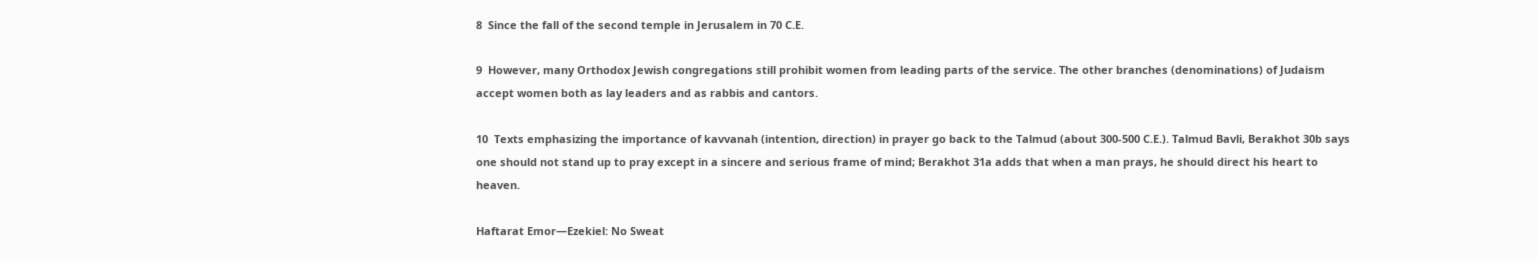8  Since the fall of the second temple in Jerusalem in 70 C.E.

9  However, many Orthodox Jewish congregations still prohibit women from leading parts of the service. The other branches (denominations) of Judaism accept women both as lay leaders and as rabbis and cantors.

10  Texts emphasizing the importance of kavvanah (intention, direction) in prayer go back to the Talmud (about 300-500 C.E.). Talmud Bavli, Berakhot 30b says one should not stand up to pray except in a sincere and serious frame of mind; Berakhot 31a adds that when a man prays, he should direct his heart to heaven.

Haftarat Emor—Ezekiel: No Sweat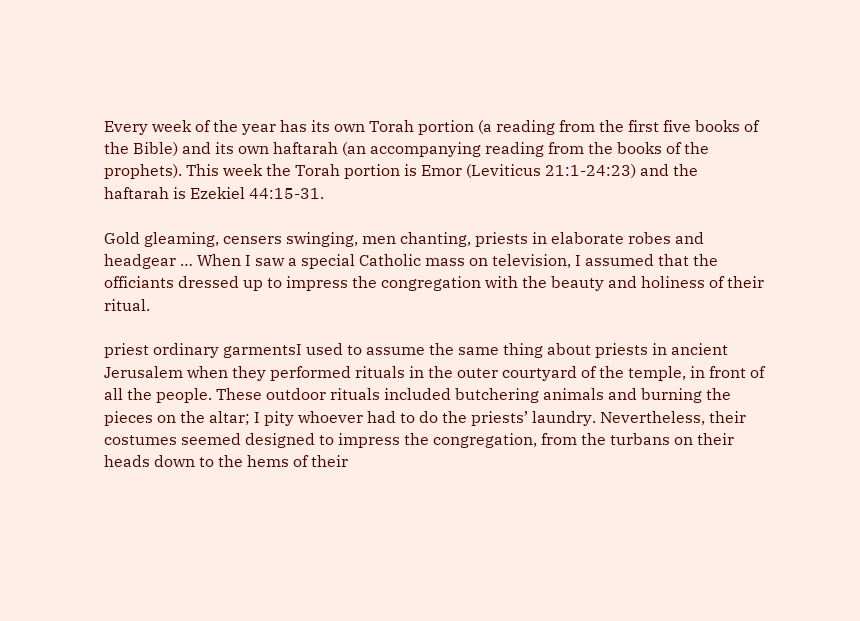Every week of the year has its own Torah portion (a reading from the first five books of the Bible) and its own haftarah (an accompanying reading from the books of the prophets). This week the Torah portion is Emor (Leviticus 21:1-24:23) and the haftarah is Ezekiel 44:15-31.

Gold gleaming, censers swinging, men chanting, priests in elaborate robes and headgear … When I saw a special Catholic mass on television, I assumed that the officiants dressed up to impress the congregation with the beauty and holiness of their ritual.

priest ordinary garmentsI used to assume the same thing about priests in ancient Jerusalem when they performed rituals in the outer courtyard of the temple, in front of all the people. These outdoor rituals included butchering animals and burning the pieces on the altar; I pity whoever had to do the priests’ laundry. Nevertheless, their costumes seemed designed to impress the congregation, from the turbans on their heads down to the hems of their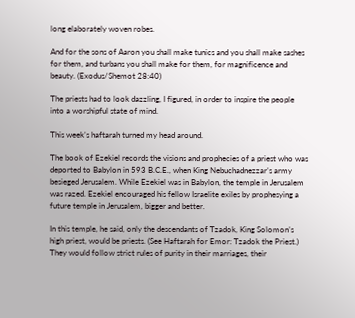long elaborately woven robes.

And for the sons of Aaron you shall make tunics and you shall make sashes for them, and turbans you shall make for them, for magnificence and beauty. (Exodus/Shemot 28:40)

The priests had to look dazzling, I figured, in order to inspire the people into a worshipful state of mind.

This week’s haftarah turned my head around.

The book of Ezekiel records the visions and prophecies of a priest who was deported to Babylon in 593 B.C.E., when King Nebuchadnezzar’s army besieged Jerusalem. While Ezekiel was in Babylon, the temple in Jerusalem was razed. Ezekiel encouraged his fellow Israelite exiles by prophesying a future temple in Jerusalem, bigger and better.

In this temple, he said, only the descendants of Tzadok, King Solomon’s high priest, would be priests. (See Haftarah for Emor: Tzadok the Priest.) They would follow strict rules of purity in their marriages, their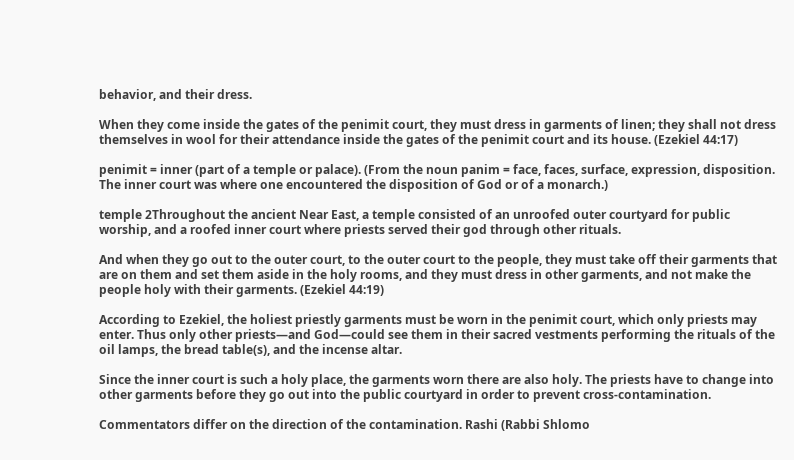behavior, and their dress.

When they come inside the gates of the penimit court, they must dress in garments of linen; they shall not dress themselves in wool for their attendance inside the gates of the penimit court and its house. (Ezekiel 44:17)

penimit = inner (part of a temple or palace). (From the noun panim = face, faces, surface, expression, disposition. The inner court was where one encountered the disposition of God or of a monarch.)

temple 2Throughout the ancient Near East, a temple consisted of an unroofed outer courtyard for public worship, and a roofed inner court where priests served their god through other rituals.

And when they go out to the outer court, to the outer court to the people, they must take off their garments that are on them and set them aside in the holy rooms, and they must dress in other garments, and not make the people holy with their garments. (Ezekiel 44:19)

According to Ezekiel, the holiest priestly garments must be worn in the penimit court, which only priests may enter. Thus only other priests—and God—could see them in their sacred vestments performing the rituals of the oil lamps, the bread table(s), and the incense altar.

Since the inner court is such a holy place, the garments worn there are also holy. The priests have to change into other garments before they go out into the public courtyard in order to prevent cross-contamination.

Commentators differ on the direction of the contamination. Rashi (Rabbi Shlomo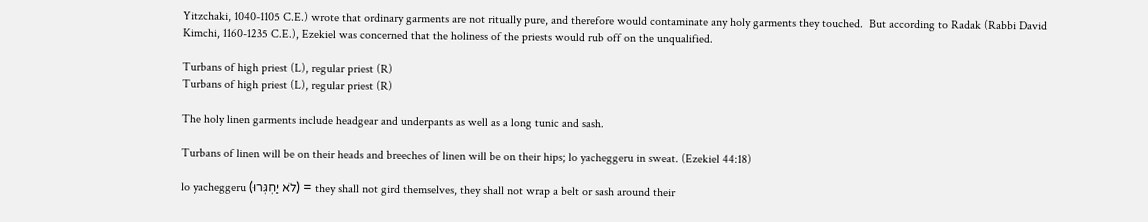Yitzchaki, 1040-1105 C.E.) wrote that ordinary garments are not ritually pure, and therefore would contaminate any holy garments they touched.  But according to Radak (Rabbi David Kimchi, 1160-1235 C.E.), Ezekiel was concerned that the holiness of the priests would rub off on the unqualified.

Turbans of high priest (L), regular priest (R)
Turbans of high priest (L), regular priest (R)

The holy linen garments include headgear and underpants as well as a long tunic and sash.

Turbans of linen will be on their heads and breeches of linen will be on their hips; lo yacheggeru in sweat. (Ezekiel 44:18)

lo yacheggeru (לֹא יַחְגְּרוּ) = they shall not gird themselves, they shall not wrap a belt or sash around their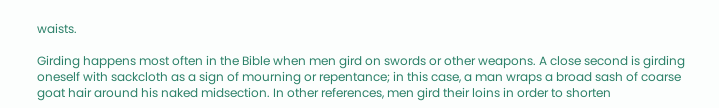waists.

Girding happens most often in the Bible when men gird on swords or other weapons. A close second is girding oneself with sackcloth as a sign of mourning or repentance; in this case, a man wraps a broad sash of coarse goat hair around his naked midsection. In other references, men gird their loins in order to shorten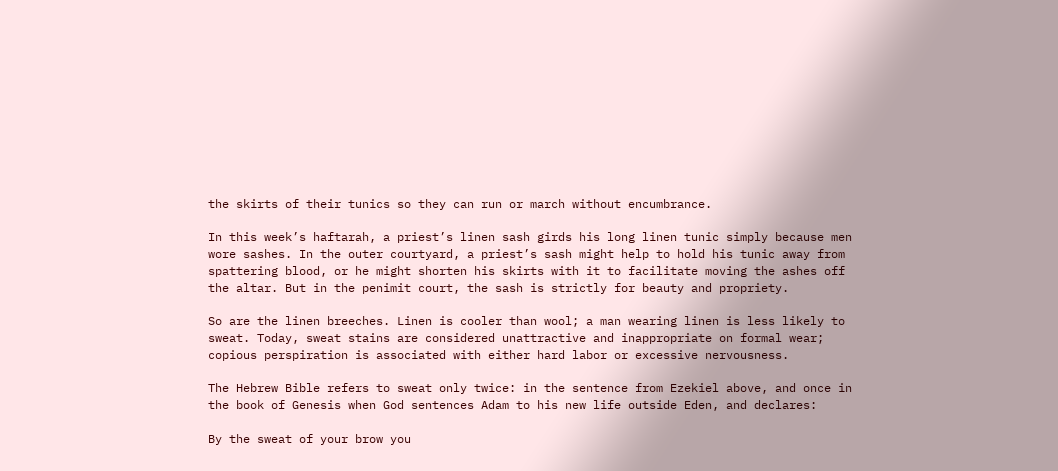the skirts of their tunics so they can run or march without encumbrance.

In this week’s haftarah, a priest’s linen sash girds his long linen tunic simply because men wore sashes. In the outer courtyard, a priest’s sash might help to hold his tunic away from spattering blood, or he might shorten his skirts with it to facilitate moving the ashes off the altar. But in the penimit court, the sash is strictly for beauty and propriety.

So are the linen breeches. Linen is cooler than wool; a man wearing linen is less likely to sweat. Today, sweat stains are considered unattractive and inappropriate on formal wear; copious perspiration is associated with either hard labor or excessive nervousness.

The Hebrew Bible refers to sweat only twice: in the sentence from Ezekiel above, and once in the book of Genesis when God sentences Adam to his new life outside Eden, and declares:

By the sweat of your brow you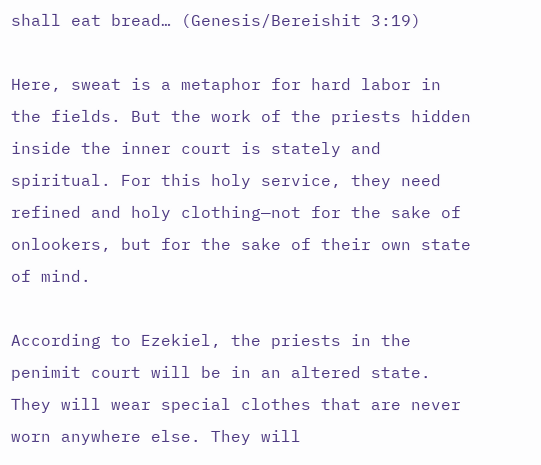shall eat bread… (Genesis/Bereishit 3:19)

Here, sweat is a metaphor for hard labor in the fields. But the work of the priests hidden inside the inner court is stately and spiritual. For this holy service, they need refined and holy clothing—not for the sake of onlookers, but for the sake of their own state of mind.

According to Ezekiel, the priests in the penimit court will be in an altered state. They will wear special clothes that are never worn anywhere else. They will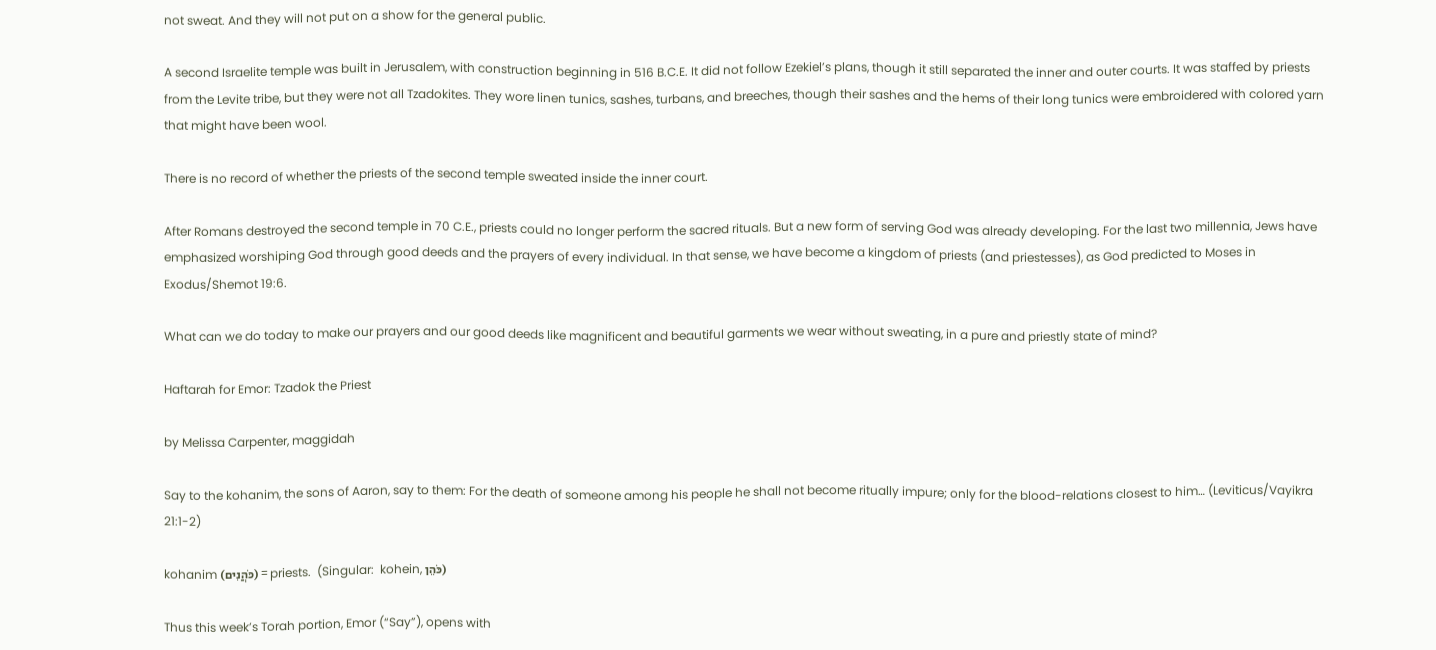not sweat. And they will not put on a show for the general public.

A second Israelite temple was built in Jerusalem, with construction beginning in 516 B.C.E. It did not follow Ezekiel’s plans, though it still separated the inner and outer courts. It was staffed by priests from the Levite tribe, but they were not all Tzadokites. They wore linen tunics, sashes, turbans, and breeches, though their sashes and the hems of their long tunics were embroidered with colored yarn that might have been wool.

There is no record of whether the priests of the second temple sweated inside the inner court.

After Romans destroyed the second temple in 70 C.E., priests could no longer perform the sacred rituals. But a new form of serving God was already developing. For the last two millennia, Jews have emphasized worshiping God through good deeds and the prayers of every individual. In that sense, we have become a kingdom of priests (and priestesses), as God predicted to Moses in Exodus/Shemot 19:6.

What can we do today to make our prayers and our good deeds like magnificent and beautiful garments we wear without sweating, in a pure and priestly state of mind?

Haftarah for Emor: Tzadok the Priest

by Melissa Carpenter, maggidah

Say to the kohanim, the sons of Aaron, say to them: For the death of someone among his people he shall not become ritually impure; only for the blood-relations closest to him… (Leviticus/Vayikra 21:1-2)

kohanim (כֹּהֲנִים) = priests.  (Singular:  kohein, כֹּהֵן)

Thus this week’s Torah portion, Emor (“Say”), opens with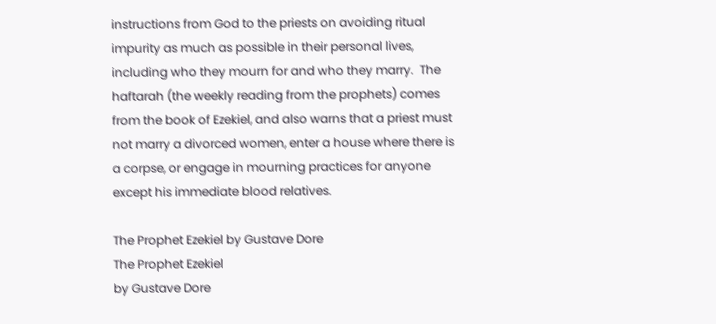instructions from God to the priests on avoiding ritual impurity as much as possible in their personal lives, including who they mourn for and who they marry.  The haftarah (the weekly reading from the prophets) comes from the book of Ezekiel, and also warns that a priest must not marry a divorced women, enter a house where there is a corpse, or engage in mourning practices for anyone except his immediate blood relatives.

The Prophet Ezekiel by Gustave Dore
The Prophet Ezekiel
by Gustave Dore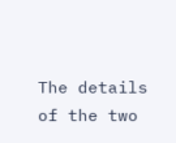The details of the two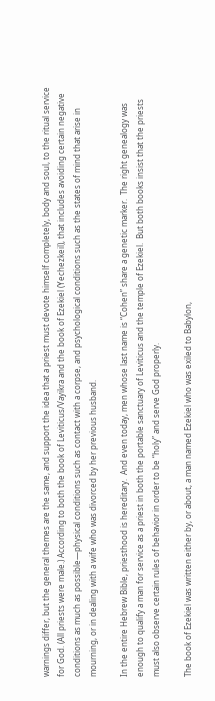warnings differ, but the general themes are the same, and support the idea that a priest must devote himself completely, body and soul, to the ritual service for God. (All priests were male.) According to both the book of Leviticus/Vayikra and the book of Ezekiel (Yechezkeil), that includes avoiding certain negative conditions as much as possible—physical conditions such as contact with a corpse, and psychological conditions such as the states of mind that arise in mourning, or in dealing with a wife who was divorced by her previous husband.

In the entire Hebrew Bible, priesthood is hereditary.  And even today, men whose last name is “Cohen” share a genetic marker.  The right genealogy was enough to qualify a man for service as a priest in both the portable sanctuary of Leviticus and the temple of Ezekiel.  But both books insist that the priests must also observe certain rules of behavior in order to be “holy” and serve God properly.

The book of Ezekiel was written either by, or about, a man named Ezekiel who was exiled to Babylon,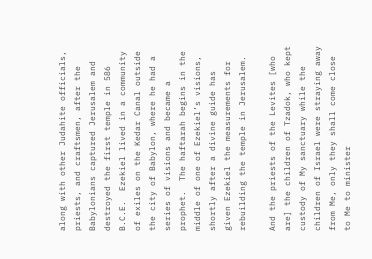along with other Judahite officials, priests, and craftsmen, after the Babylonians captured Jerusalem and destroyed the first temple in 586 B.C.E.  Ezekiel lived in a community of exiles on the Kedar Canal outside the city of Babylon, where he had a series of visions and became a prophet.  The haftarah begins in the middle of one of Ezekiel’s visions, shortly after a divine guide has given Ezekiel the measurements for rebuilding the temple in Jerusalem.

And the priests of the Levites [who are] the children of Tzadok, who kept custody of My sanctuary while the children of Israel were straying away from Me, only they shall come close to Me to minister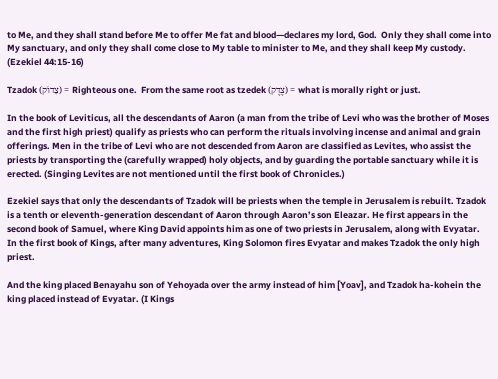to Me, and they shall stand before Me to offer Me fat and blood—declares my lord, God.  Only they shall come into My sanctuary, and only they shall come close to My table to minister to Me, and they shall keep My custody. (Ezekiel 44:15-16)

Tzadok (צָדוֹק) = Righteous one.  From the same root as tzedek (צֶדֶק) = what is morally right or just.

In the book of Leviticus, all the descendants of Aaron (a man from the tribe of Levi who was the brother of Moses and the first high priest) qualify as priests who can perform the rituals involving incense and animal and grain offerings. Men in the tribe of Levi who are not descended from Aaron are classified as Levites, who assist the priests by transporting the (carefully wrapped) holy objects, and by guarding the portable sanctuary while it is erected. (Singing Levites are not mentioned until the first book of Chronicles.)

Ezekiel says that only the descendants of Tzadok will be priests when the temple in Jerusalem is rebuilt. Tzadok is a tenth or eleventh-generation descendant of Aaron through Aaron’s son Eleazar. He first appears in the second book of Samuel, where King David appoints him as one of two priests in Jerusalem, along with Evyatar.  In the first book of Kings, after many adventures, King Solomon fires Evyatar and makes Tzadok the only high priest.

And the king placed Benayahu son of Yehoyada over the army instead of him [Yoav], and Tzadok ha-kohein the king placed instead of Evyatar. (I Kings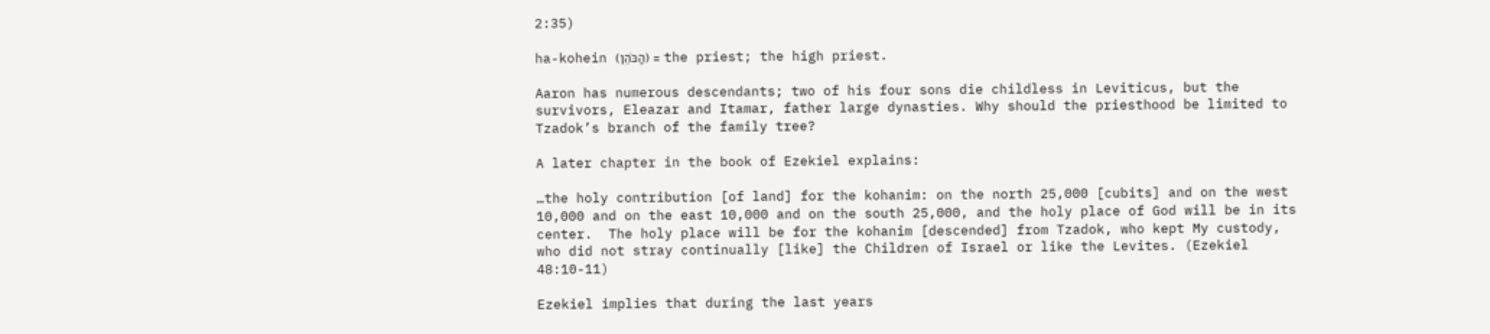2:35)

ha-kohein (הַכֹּהֵן) = the priest; the high priest.

Aaron has numerous descendants; two of his four sons die childless in Leviticus, but the survivors, Eleazar and Itamar, father large dynasties. Why should the priesthood be limited to Tzadok’s branch of the family tree?

A later chapter in the book of Ezekiel explains:

…the holy contribution [of land] for the kohanim: on the north 25,000 [cubits] and on the west 10,000 and on the east 10,000 and on the south 25,000, and the holy place of God will be in its center.  The holy place will be for the kohanim [descended] from Tzadok, who kept My custody, who did not stray continually [like] the Children of Israel or like the Levites. (Ezekiel 48:10-11)

Ezekiel implies that during the last years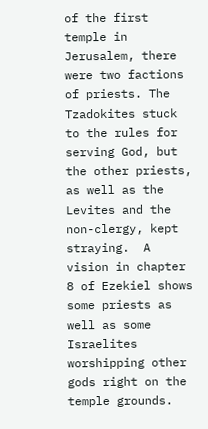of the first temple in Jerusalem, there were two factions of priests. The Tzadokites stuck to the rules for serving God, but the other priests, as well as the Levites and the non-clergy, kept straying.  A vision in chapter 8 of Ezekiel shows some priests as well as some Israelites worshipping other gods right on the temple grounds.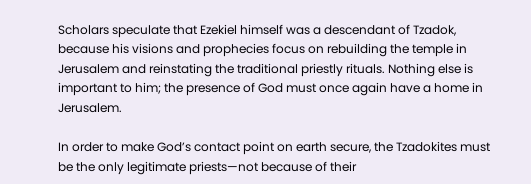Scholars speculate that Ezekiel himself was a descendant of Tzadok, because his visions and prophecies focus on rebuilding the temple in Jerusalem and reinstating the traditional priestly rituals. Nothing else is important to him; the presence of God must once again have a home in Jerusalem.

In order to make God’s contact point on earth secure, the Tzadokites must be the only legitimate priests—not because of their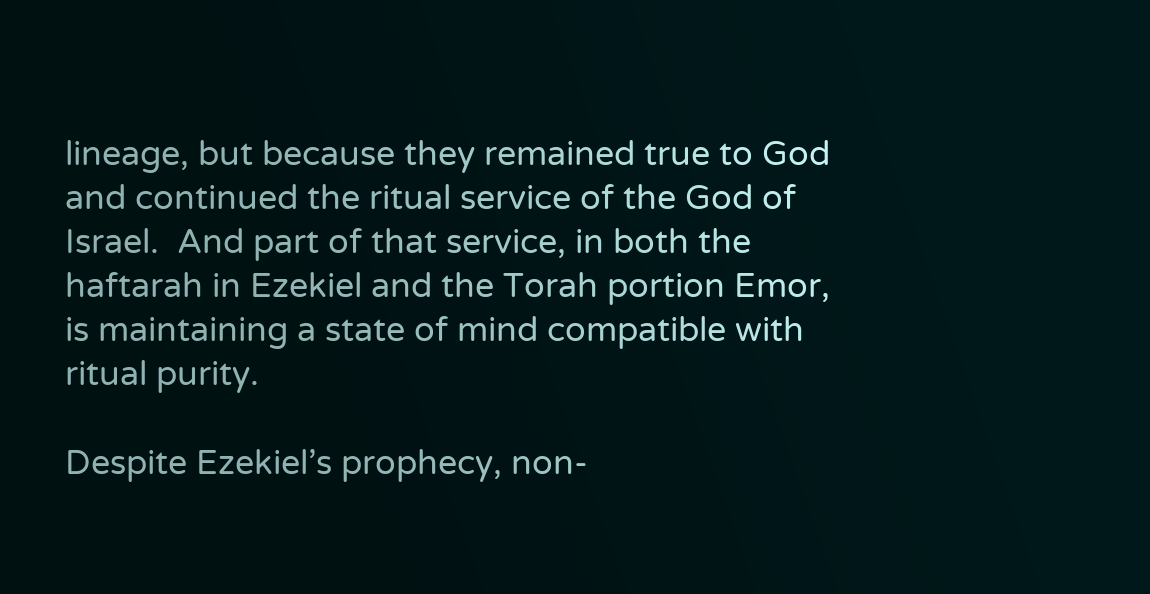lineage, but because they remained true to God and continued the ritual service of the God of Israel.  And part of that service, in both the haftarah in Ezekiel and the Torah portion Emor, is maintaining a state of mind compatible with ritual purity.

Despite Ezekiel’s prophecy, non-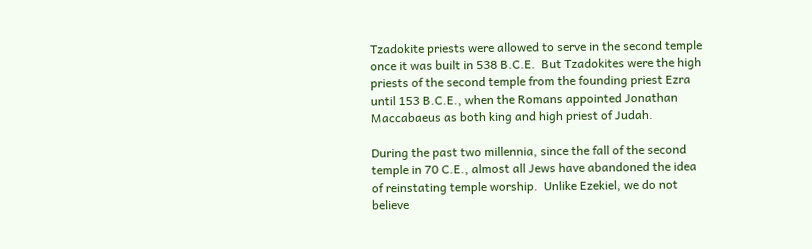Tzadokite priests were allowed to serve in the second temple once it was built in 538 B.C.E.  But Tzadokites were the high priests of the second temple from the founding priest Ezra until 153 B.C.E., when the Romans appointed Jonathan Maccabaeus as both king and high priest of Judah.

During the past two millennia, since the fall of the second temple in 70 C.E., almost all Jews have abandoned the idea of reinstating temple worship.  Unlike Ezekiel, we do not believe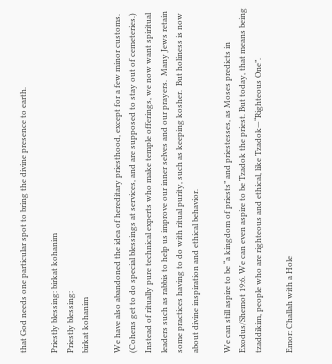that God needs one particular spot to bring the divine presence to earth.

Priestly blessing: birkat kohanim
Priestly blessing:
birkat kohanim

We have also abandoned the idea of hereditary priesthood, except for a few minor customs. (Cohens get to do special blessings at services, and are supposed to stay out of cemeteries.)  Instead of ritually pure technical experts who make temple offerings, we now want spiritual leaders such as rabbis to help us improve our inner selves and our prayers.  Many Jews retain some practices having to do with ritual purity, such as keeping kosher.  But holiness is now about divine inspiration and ethical behavior.

We can still aspire to be “a kingdom of priests” and priestesses, as Moses predicts in Exodus/Shemot 19:6. We can even aspire to be Tzadok the priest. But today, that means being tzaddikim, people who are righteous and ethical, like Tzadok—“Righteous One”.

Emor: Challah with a Hole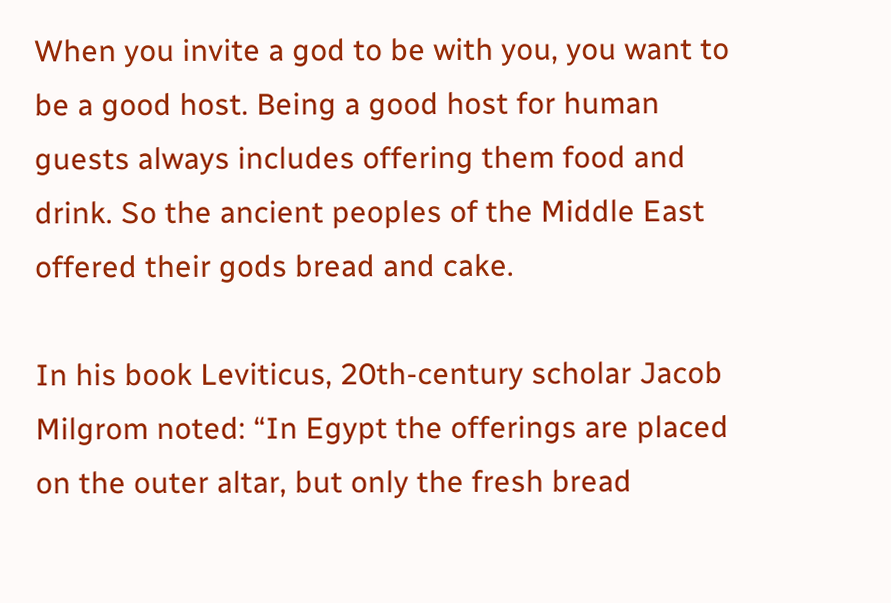When you invite a god to be with you, you want to be a good host. Being a good host for human guests always includes offering them food and drink. So the ancient peoples of the Middle East offered their gods bread and cake.

In his book Leviticus, 20th-century scholar Jacob Milgrom noted: “In Egypt the offerings are placed on the outer altar, but only the fresh bread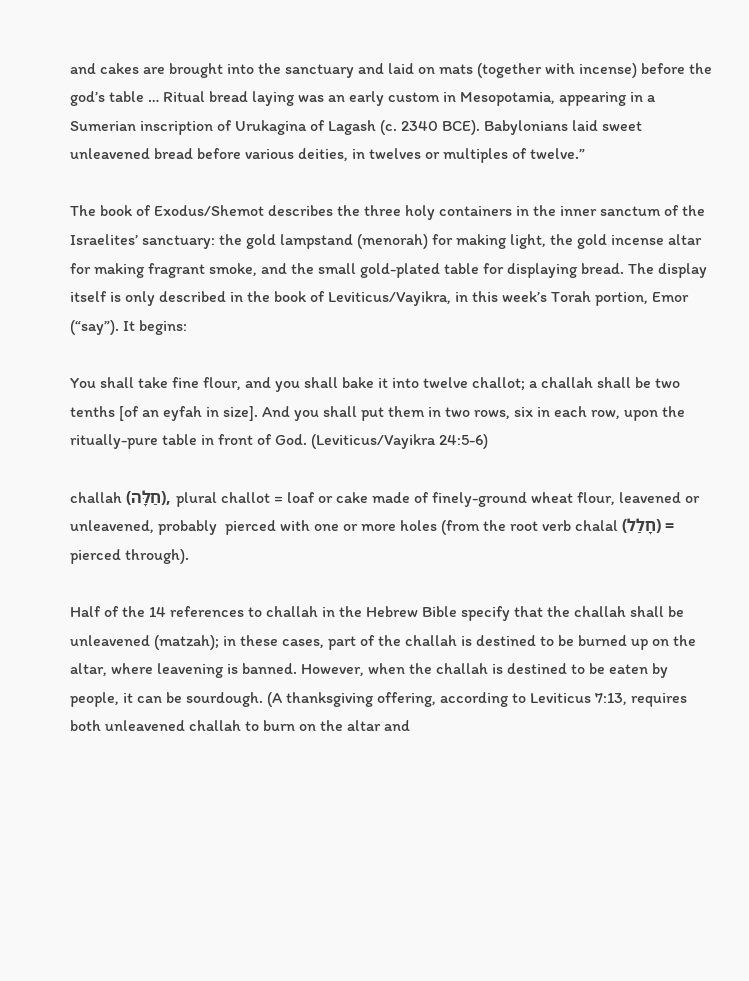and cakes are brought into the sanctuary and laid on mats (together with incense) before the god’s table … Ritual bread laying was an early custom in Mesopotamia, appearing in a Sumerian inscription of Urukagina of Lagash (c. 2340 BCE). Babylonians laid sweet unleavened bread before various deities, in twelves or multiples of twelve.”

The book of Exodus/Shemot describes the three holy containers in the inner sanctum of the Israelites’ sanctuary: the gold lampstand (menorah) for making light, the gold incense altar for making fragrant smoke, and the small gold-plated table for displaying bread. The display itself is only described in the book of Leviticus/Vayikra, in this week’s Torah portion, Emor (“say”). It begins:

You shall take fine flour, and you shall bake it into twelve challot; a challah shall be two tenths [of an eyfah in size]. And you shall put them in two rows, six in each row, upon the ritually-pure table in front of God. (Leviticus/Vayikra 24:5-6)

challah (חַלָּה), plural challot = loaf or cake made of finely-ground wheat flour, leavened or unleavened, probably  pierced with one or more holes (from the root verb chalal (חָלַל) = pierced through).

Half of the 14 references to challah in the Hebrew Bible specify that the challah shall be unleavened (matzah); in these cases, part of the challah is destined to be burned up on the altar, where leavening is banned. However, when the challah is destined to be eaten by people, it can be sourdough. (A thanksgiving offering, according to Leviticus 7:13, requires both unleavened challah to burn on the altar and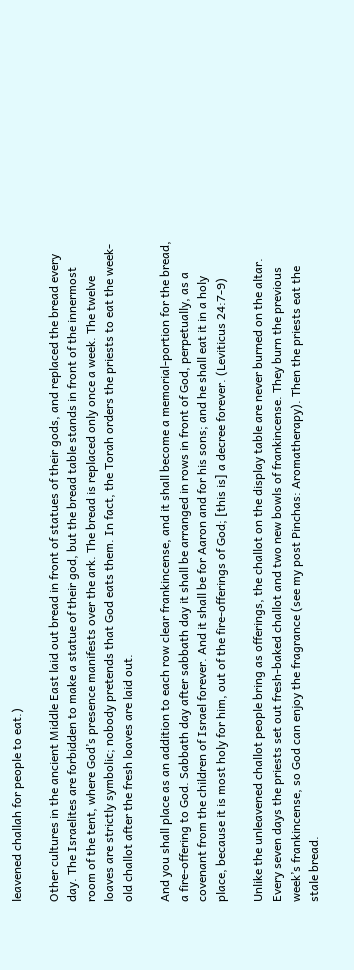leavened challah for people to eat.)

Other cultures in the ancient Middle East laid out bread in front of statues of their gods, and replaced the bread every day. The Israelites are forbidden to make a statue of their god, but the bread table stands in front of the innermost room of the tent, where God’s presence manifests over the ark. The bread is replaced only once a week. The twelve loaves are strictly symbolic; nobody pretends that God eats them. In fact, the Torah orders the priests to eat the week-old challot after the fresh loaves are laid out.

And you shall place as an addition to each row clear frankincense, and it shall become a memorial-portion for the bread, a fire-offering to God. Sabbath day after sabbath day it shall be arranged in rows in front of God, perpetually, as a covenant from the children of Israel forever. And it shall be for Aaron and for his sons; and he shall eat it in a holy place, because it is most holy for him, out of the fire-offerings of God; [this is] a decree forever. (Leviticus 24:7-9)

Unlike the unleavened challot people bring as offerings, the challot on the display table are never burned on the altar. Every seven days the priests set out fresh-baked challot and two new bowls of frankincense. They burn the previous week’s frankincense, so God can enjoy the fragrance (see my post Pinchas: Aromatherapy). Then the priests eat the stale bread.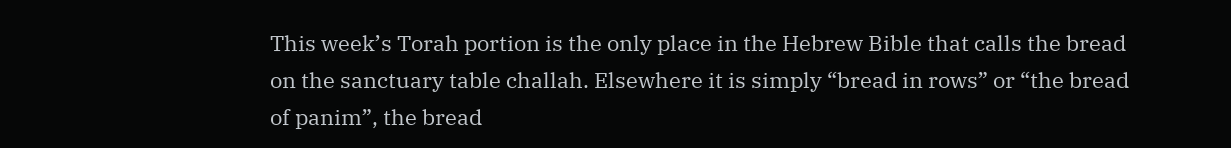This week’s Torah portion is the only place in the Hebrew Bible that calls the bread on the sanctuary table challah. Elsewhere it is simply “bread in rows” or “the bread of panim”, the bread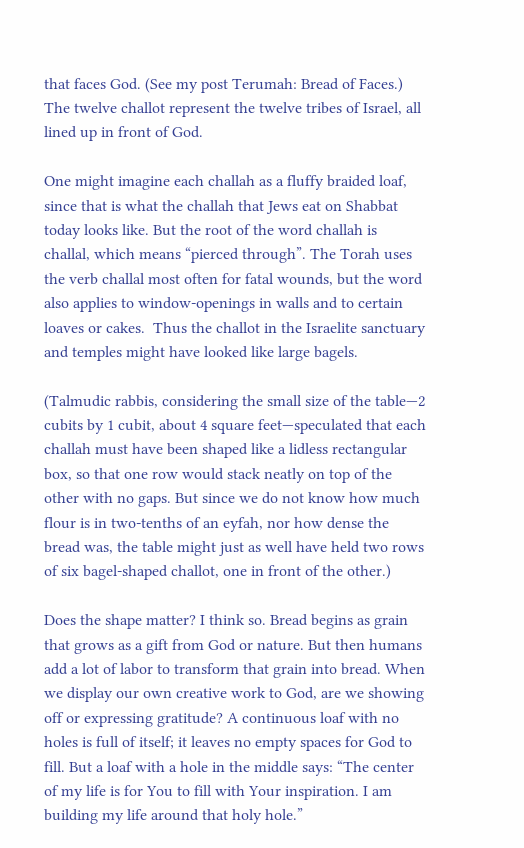that faces God. (See my post Terumah: Bread of Faces.) The twelve challot represent the twelve tribes of Israel, all lined up in front of God.

One might imagine each challah as a fluffy braided loaf, since that is what the challah that Jews eat on Shabbat today looks like. But the root of the word challah is challal, which means “pierced through”. The Torah uses the verb challal most often for fatal wounds, but the word also applies to window-openings in walls and to certain loaves or cakes.  Thus the challot in the Israelite sanctuary and temples might have looked like large bagels.

(Talmudic rabbis, considering the small size of the table—2 cubits by 1 cubit, about 4 square feet—speculated that each challah must have been shaped like a lidless rectangular box, so that one row would stack neatly on top of the other with no gaps. But since we do not know how much flour is in two-tenths of an eyfah, nor how dense the bread was, the table might just as well have held two rows of six bagel-shaped challot, one in front of the other.)

Does the shape matter? I think so. Bread begins as grain that grows as a gift from God or nature. But then humans add a lot of labor to transform that grain into bread. When we display our own creative work to God, are we showing off or expressing gratitude? A continuous loaf with no holes is full of itself; it leaves no empty spaces for God to fill. But a loaf with a hole in the middle says: “The center of my life is for You to fill with Your inspiration. I am building my life around that holy hole.”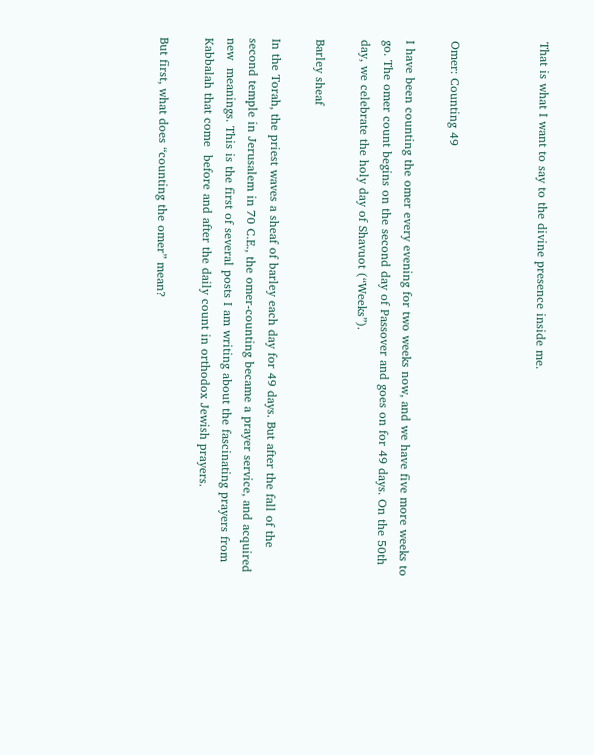That is what I want to say to the divine presence inside me.



Omer: Counting 49

I have been counting the omer every evening for two weeks now, and we have five more weeks to go. The omer count begins on the second day of Passover and goes on for 49 days. On the 50th day, we celebrate the holy day of Shavuot (“Weeks”).

Barley sheaf

In the Torah, the priest waves a sheaf of barley each day for 49 days. But after the fall of the second temple in Jerusalem in 70 C.E., the omer-counting became a prayer service, and acquired new  meanings. This is the first of several posts I am writing about the fascinating prayers from Kabbalah that come  before and after the daily count in orthodox Jewish prayers.

But first, what does “counting the omer” mean?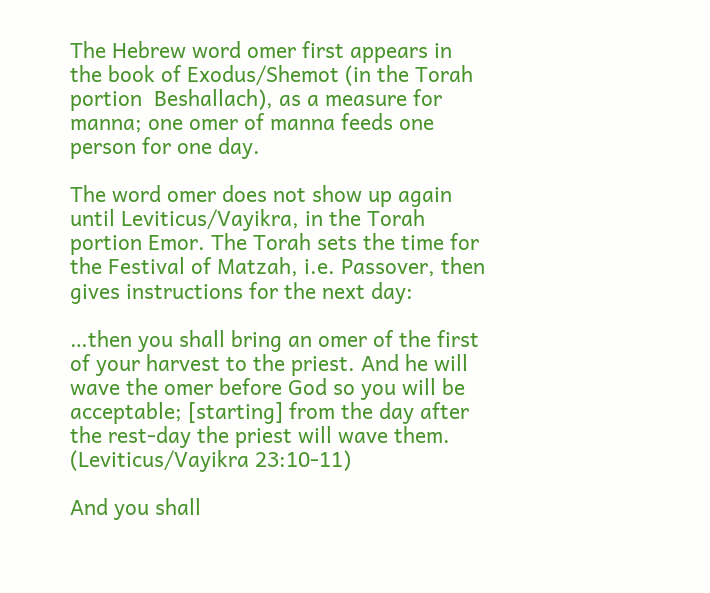The Hebrew word omer first appears in the book of Exodus/Shemot (in the Torah portion  Beshallach), as a measure for manna; one omer of manna feeds one person for one day.

The word omer does not show up again until Leviticus/Vayikra, in the Torah portion Emor. The Torah sets the time for the Festival of Matzah, i.e. Passover, then gives instructions for the next day:

…then you shall bring an omer of the first of your harvest to the priest. And he will wave the omer before God so you will be acceptable; [starting] from the day after the rest-day the priest will wave them. (Leviticus/Vayikra 23:10-11)

And you shall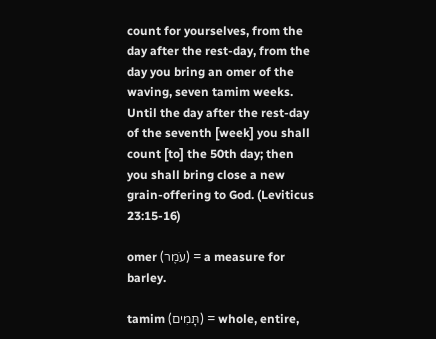count for yourselves, from the day after the rest-day, from the day you bring an omer of the waving, seven tamim weeks. Until the day after the rest-day of the seventh [week] you shall count [to] the 50th day; then you shall bring close a new grain-offering to God. (Leviticus 23:15-16)

omer (עֺמֶר) = a measure for barley.

tamim (תָּמִים) = whole, entire,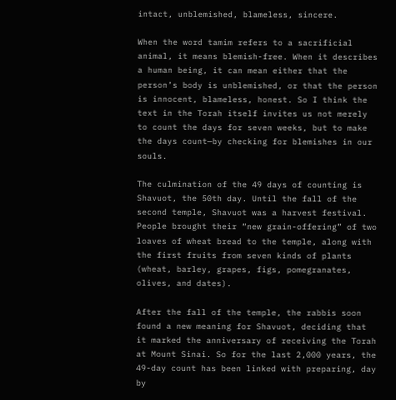intact, unblemished, blameless, sincere.

When the word tamim refers to a sacrificial animal, it means blemish-free. When it describes a human being, it can mean either that the person’s body is unblemished, or that the person is innocent, blameless, honest. So I think the text in the Torah itself invites us not merely to count the days for seven weeks, but to make the days count—by checking for blemishes in our souls.

The culmination of the 49 days of counting is Shavuot, the 50th day. Until the fall of the second temple, Shavuot was a harvest festival. People brought their “new grain-offering” of two loaves of wheat bread to the temple, along with the first fruits from seven kinds of plants (wheat, barley, grapes, figs, pomegranates, olives, and dates).

After the fall of the temple, the rabbis soon found a new meaning for Shavuot, deciding that it marked the anniversary of receiving the Torah at Mount Sinai. So for the last 2,000 years, the 49-day count has been linked with preparing, day by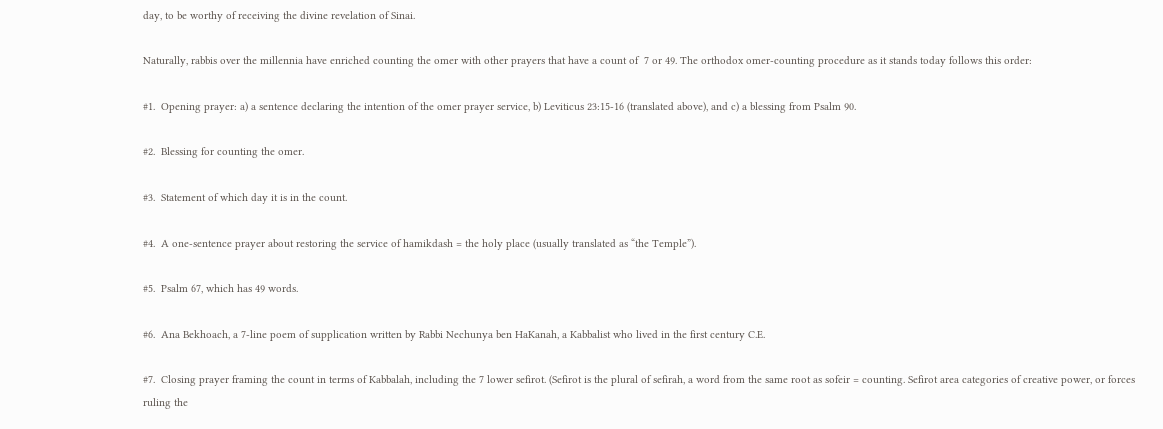day, to be worthy of receiving the divine revelation of Sinai.

Naturally, rabbis over the millennia have enriched counting the omer with other prayers that have a count of  7 or 49. The orthodox omer-counting procedure as it stands today follows this order:

#1.  Opening prayer: a) a sentence declaring the intention of the omer prayer service, b) Leviticus 23:15-16 (translated above), and c) a blessing from Psalm 90.

#2.  Blessing for counting the omer.

#3.  Statement of which day it is in the count.

#4.  A one-sentence prayer about restoring the service of hamikdash = the holy place (usually translated as “the Temple”).

#5.  Psalm 67, which has 49 words.

#6.  Ana Bekhoach, a 7-line poem of supplication written by Rabbi Nechunya ben HaKanah, a Kabbalist who lived in the first century C.E.

#7.  Closing prayer framing the count in terms of Kabbalah, including the 7 lower sefirot. (Sefirot is the plural of sefirah, a word from the same root as sofeir = counting. Sefirot area categories of creative power, or forces ruling the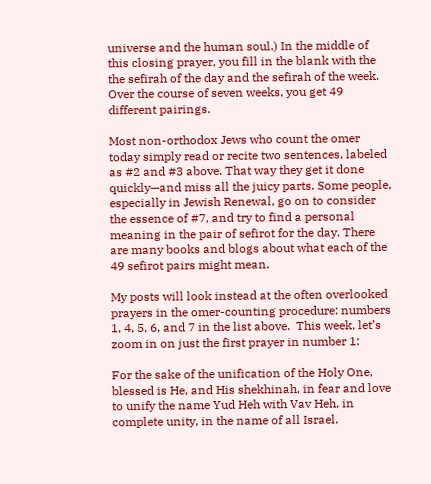universe and the human soul.) In the middle of this closing prayer, you fill in the blank with the  the sefirah of the day and the sefirah of the week. Over the course of seven weeks, you get 49 different pairings.

Most non-orthodox Jews who count the omer today simply read or recite two sentences, labeled as #2 and #3 above. That way they get it done quickly—and miss all the juicy parts. Some people, especially in Jewish Renewal, go on to consider the essence of #7, and try to find a personal meaning in the pair of sefirot for the day. There are many books and blogs about what each of the 49 sefirot pairs might mean.

My posts will look instead at the often overlooked prayers in the omer-counting procedure: numbers 1, 4, 5, 6, and 7 in the list above.  This week, let’s zoom in on just the first prayer in number 1:

For the sake of the unification of the Holy One, blessed is He, and His shekhinah, in fear and love to unify the name Yud Heh with Vav Heh, in complete unity, in the name of all Israel.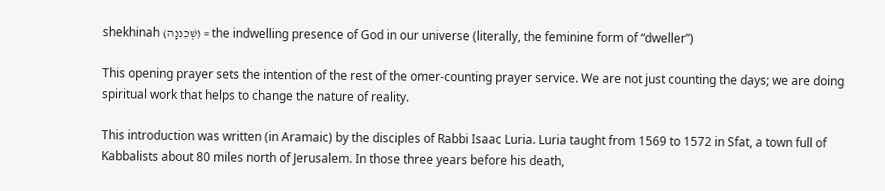shekhinah (שְׁכִננָה) = the indwelling presence of God in our universe (literally, the feminine form of “dweller”)

This opening prayer sets the intention of the rest of the omer-counting prayer service. We are not just counting the days; we are doing spiritual work that helps to change the nature of reality.

This introduction was written (in Aramaic) by the disciples of Rabbi Isaac Luria. Luria taught from 1569 to 1572 in Sfat, a town full of Kabbalists about 80 miles north of Jerusalem. In those three years before his death,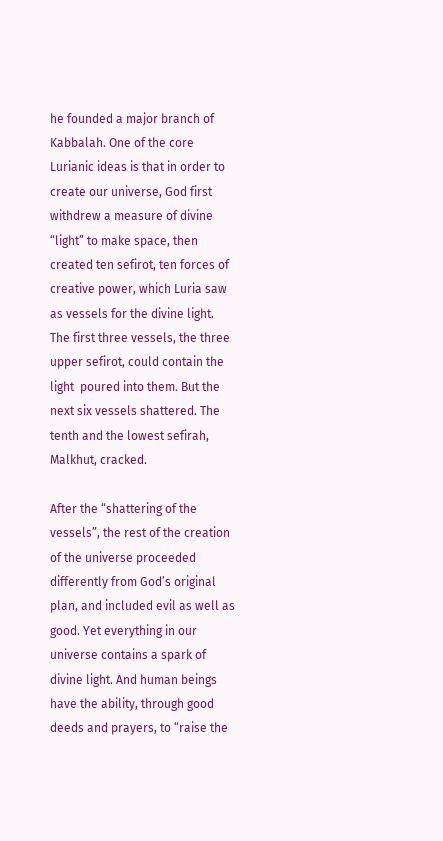he founded a major branch of Kabbalah. One of the core Lurianic ideas is that in order to create our universe, God first withdrew a measure of divine “light” to make space, then created ten sefirot, ten forces of creative power, which Luria saw as vessels for the divine light. The first three vessels, the three upper sefirot, could contain the light  poured into them. But the next six vessels shattered. The tenth and the lowest sefirah, Malkhut, cracked.

After the “shattering of the vessels”, the rest of the creation of the universe proceeded differently from God’s original plan, and included evil as well as good. Yet everything in our universe contains a spark of divine light. And human beings have the ability, through good deeds and prayers, to “raise the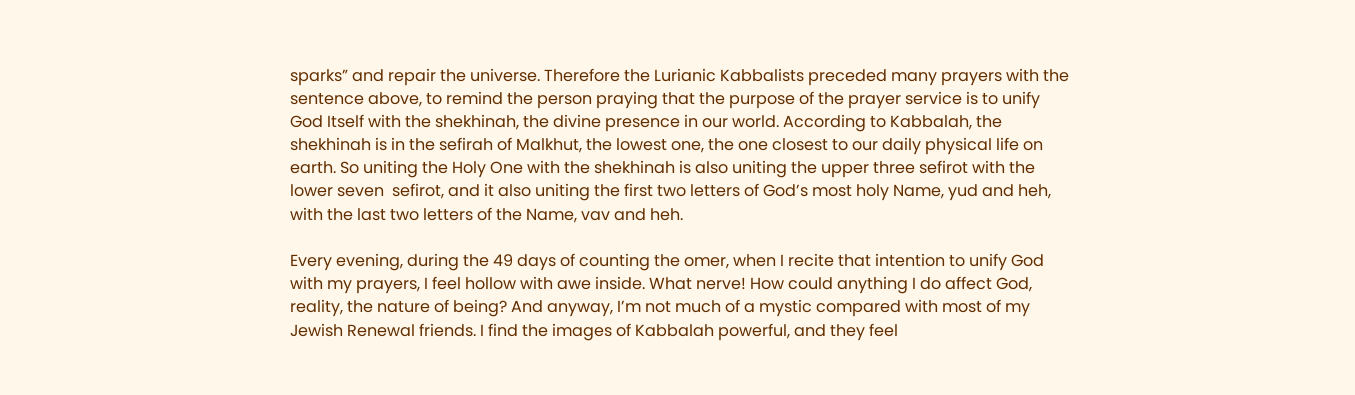sparks” and repair the universe. Therefore the Lurianic Kabbalists preceded many prayers with the sentence above, to remind the person praying that the purpose of the prayer service is to unify God Itself with the shekhinah, the divine presence in our world. According to Kabbalah, the shekhinah is in the sefirah of Malkhut, the lowest one, the one closest to our daily physical life on earth. So uniting the Holy One with the shekhinah is also uniting the upper three sefirot with the lower seven  sefirot, and it also uniting the first two letters of God’s most holy Name, yud and heh, with the last two letters of the Name, vav and heh.

Every evening, during the 49 days of counting the omer, when I recite that intention to unify God with my prayers, I feel hollow with awe inside. What nerve! How could anything I do affect God, reality, the nature of being? And anyway, I’m not much of a mystic compared with most of my Jewish Renewal friends. I find the images of Kabbalah powerful, and they feel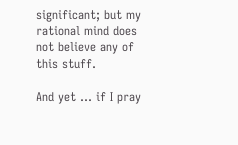significant; but my rational mind does not believe any of this stuff.

And yet … if I pray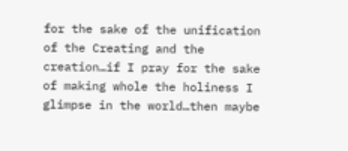for the sake of the unification of the Creating and the creation…if I pray for the sake of making whole the holiness I glimpse in the world…then maybe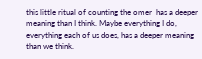this little ritual of counting the omer  has a deeper meaning than I think. Maybe everything I do, everything each of us does, has a deeper meaning than we think.